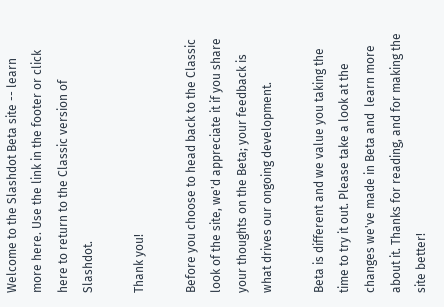Welcome to the Slashdot Beta site -- learn more here. Use the link in the footer or click here to return to the Classic version of Slashdot.

Thank you!

Before you choose to head back to the Classic look of the site, we'd appreciate it if you share your thoughts on the Beta; your feedback is what drives our ongoing development.

Beta is different and we value you taking the time to try it out. Please take a look at the changes we've made in Beta and  learn more about it. Thanks for reading, and for making the site better!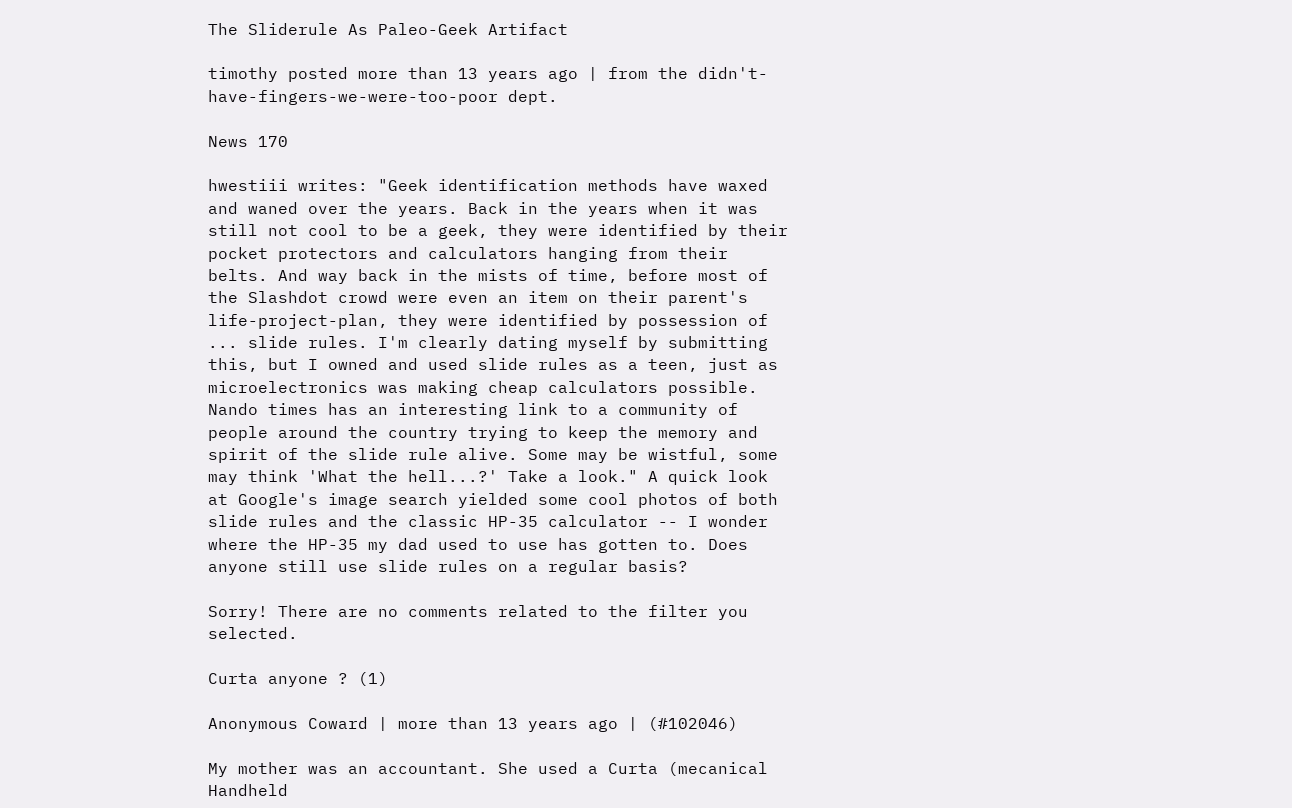The Sliderule As Paleo-Geek Artifact

timothy posted more than 13 years ago | from the didn't-have-fingers-we-were-too-poor dept.

News 170

hwestiii writes: "Geek identification methods have waxed and waned over the years. Back in the years when it was still not cool to be a geek, they were identified by their pocket protectors and calculators hanging from their belts. And way back in the mists of time, before most of the Slashdot crowd were even an item on their parent's life-project-plan, they were identified by possession of ... slide rules. I'm clearly dating myself by submitting this, but I owned and used slide rules as a teen, just as microelectronics was making cheap calculators possible. Nando times has an interesting link to a community of people around the country trying to keep the memory and spirit of the slide rule alive. Some may be wistful, some may think 'What the hell...?' Take a look." A quick look at Google's image search yielded some cool photos of both slide rules and the classic HP-35 calculator -- I wonder where the HP-35 my dad used to use has gotten to. Does anyone still use slide rules on a regular basis?

Sorry! There are no comments related to the filter you selected.

Curta anyone ? (1)

Anonymous Coward | more than 13 years ago | (#102046)

My mother was an accountant. She used a Curta (mecanical Handheld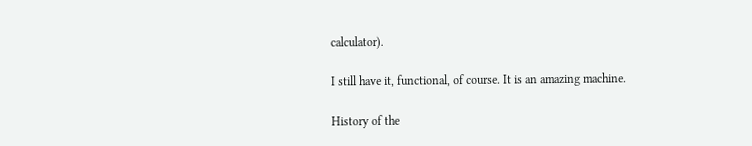calculator).

I still have it, functional, of course. It is an amazing machine.

History of the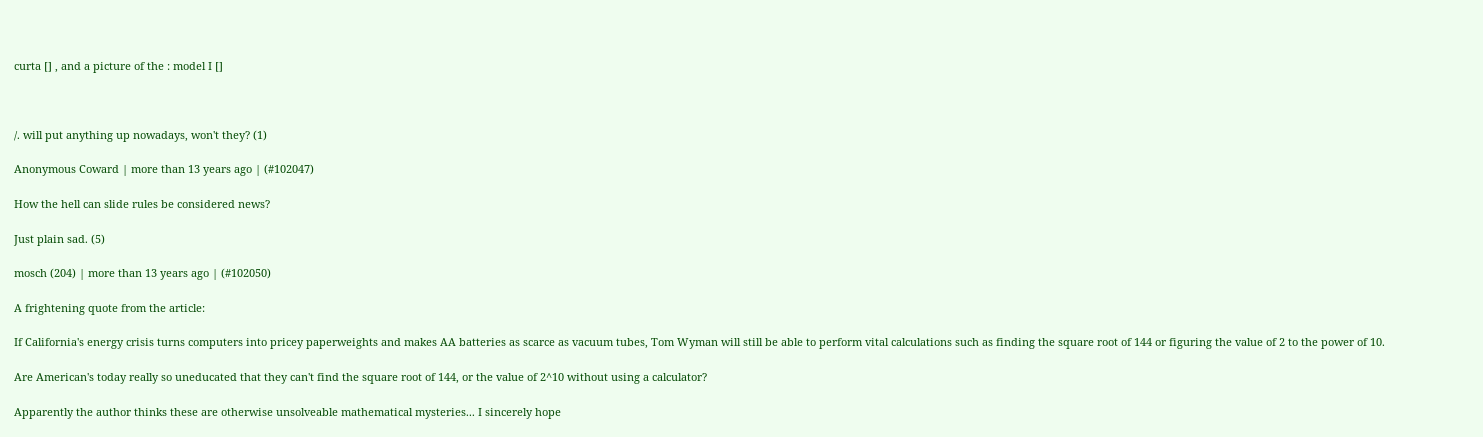curta [] , and a picture of the : model I []



/. will put anything up nowadays, won't they? (1)

Anonymous Coward | more than 13 years ago | (#102047)

How the hell can slide rules be considered news?

Just plain sad. (5)

mosch (204) | more than 13 years ago | (#102050)

A frightening quote from the article:

If California's energy crisis turns computers into pricey paperweights and makes AA batteries as scarce as vacuum tubes, Tom Wyman will still be able to perform vital calculations such as finding the square root of 144 or figuring the value of 2 to the power of 10.

Are American's today really so uneducated that they can't find the square root of 144, or the value of 2^10 without using a calculator?

Apparently the author thinks these are otherwise unsolveable mathematical mysteries... I sincerely hope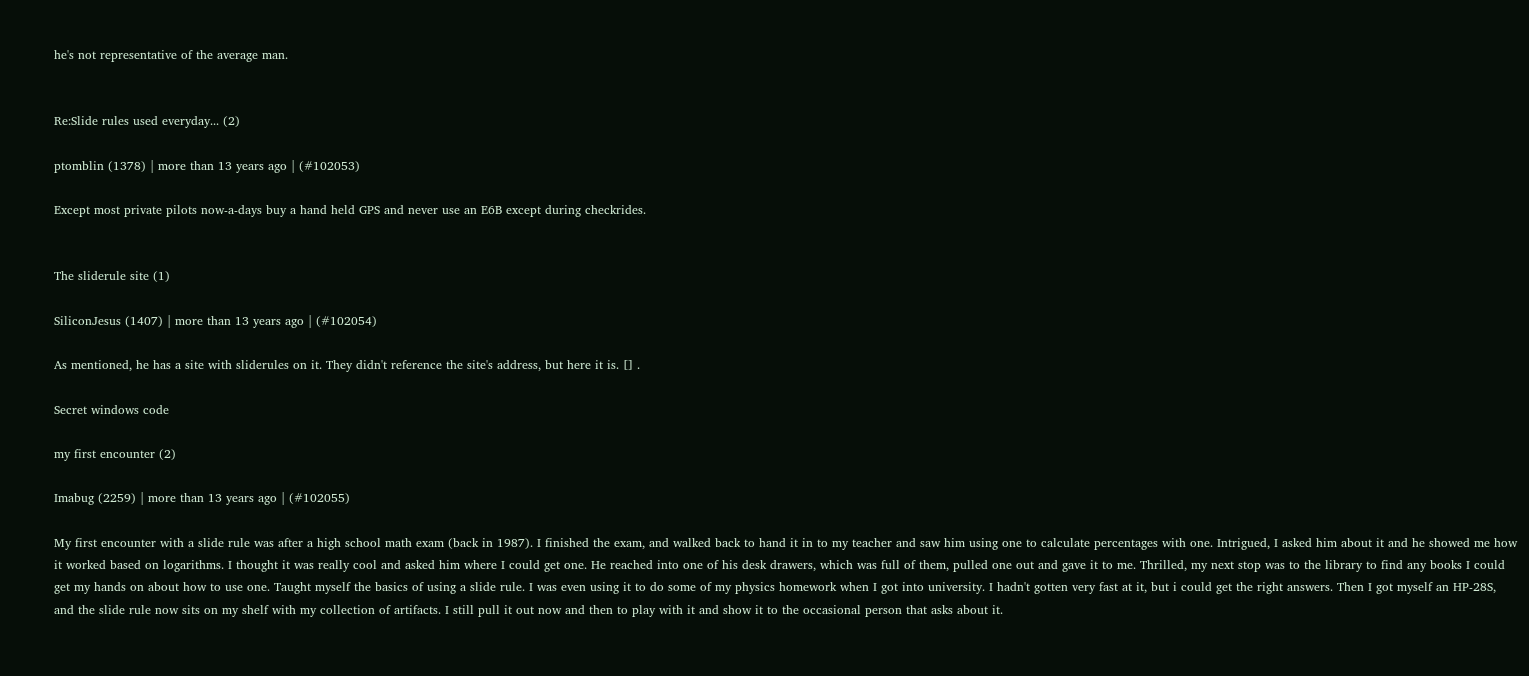he's not representative of the average man.


Re:Slide rules used everyday... (2)

ptomblin (1378) | more than 13 years ago | (#102053)

Except most private pilots now-a-days buy a hand held GPS and never use an E6B except during checkrides.


The sliderule site (1)

SiliconJesus (1407) | more than 13 years ago | (#102054)

As mentioned, he has a site with sliderules on it. They didn't reference the site's address, but here it is. [] .

Secret windows code

my first encounter (2)

Imabug (2259) | more than 13 years ago | (#102055)

My first encounter with a slide rule was after a high school math exam (back in 1987). I finished the exam, and walked back to hand it in to my teacher and saw him using one to calculate percentages with one. Intrigued, I asked him about it and he showed me how it worked based on logarithms. I thought it was really cool and asked him where I could get one. He reached into one of his desk drawers, which was full of them, pulled one out and gave it to me. Thrilled, my next stop was to the library to find any books I could get my hands on about how to use one. Taught myself the basics of using a slide rule. I was even using it to do some of my physics homework when I got into university. I hadn't gotten very fast at it, but i could get the right answers. Then I got myself an HP-28S, and the slide rule now sits on my shelf with my collection of artifacts. I still pull it out now and then to play with it and show it to the occasional person that asks about it.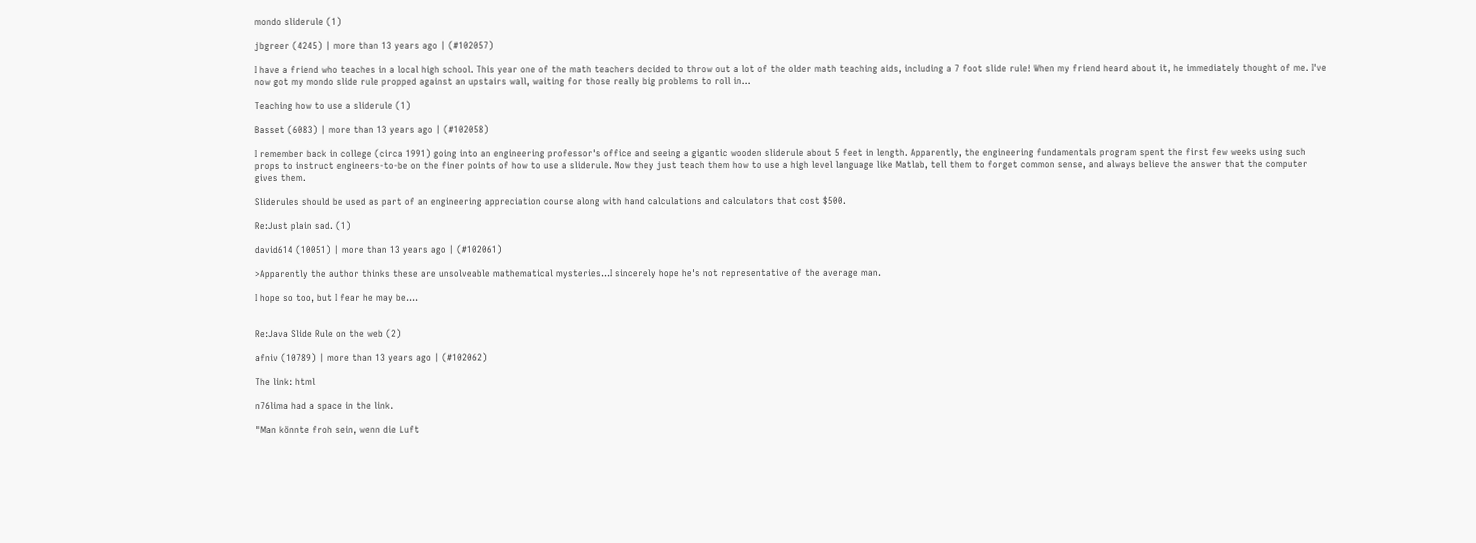mondo sliderule (1)

jbgreer (4245) | more than 13 years ago | (#102057)

I have a friend who teaches in a local high school. This year one of the math teachers decided to throw out a lot of the older math teaching aids, including a 7 foot slide rule! When my friend heard about it, he immediately thought of me. I've now got my mondo slide rule propped against an upstairs wall, waiting for those really big problems to roll in...

Teaching how to use a sliderule (1)

Basset (6083) | more than 13 years ago | (#102058)

I remember back in college (circa 1991) going into an engineering professor's office and seeing a gigantic wooden sliderule about 5 feet in length. Apparently, the engineering fundamentals program spent the first few weeks using such props to instruct engineers-to-be on the finer points of how to use a sliderule. Now they just teach them how to use a high level language like Matlab, tell them to forget common sense, and always believe the answer that the computer gives them.

Sliderules should be used as part of an engineering appreciation course along with hand calculations and calculators that cost $500.

Re:Just plain sad. (1)

david614 (10051) | more than 13 years ago | (#102061)

>Apparently the author thinks these are unsolveable mathematical mysteries...I sincerely hope he's not representative of the average man.

I hope so too, but I fear he may be....


Re:Java Slide Rule on the web (2)

afniv (10789) | more than 13 years ago | (#102062)

The link: html

n76lima had a space in the link.

"Man könnte froh sein, wenn die Luft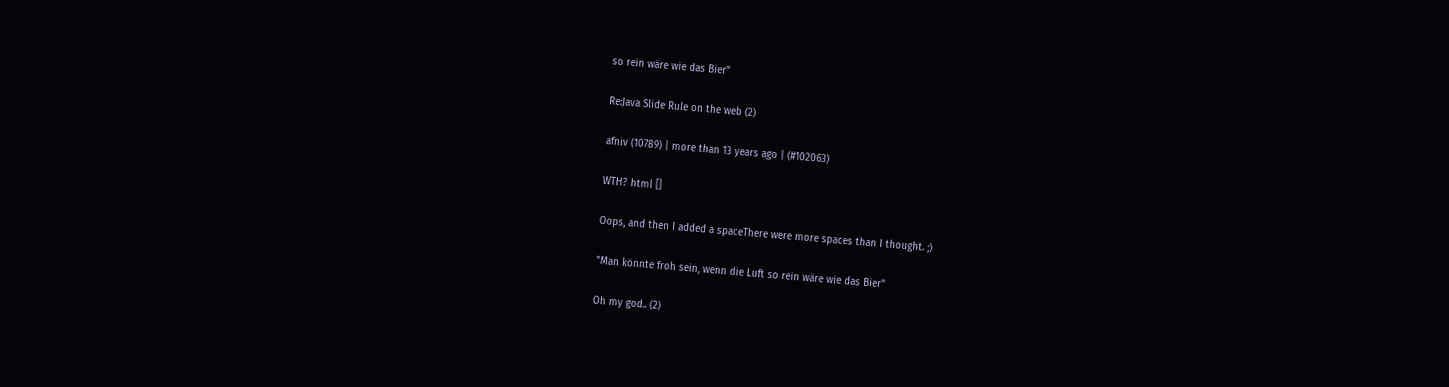so rein wäre wie das Bier"

Re:Java Slide Rule on the web (2)

afniv (10789) | more than 13 years ago | (#102063)

WTH? html []

Oops, and then I added a spaceThere were more spaces than I thought. ;)

"Man könnte froh sein, wenn die Luft so rein wäre wie das Bier"

Oh my god.. (2)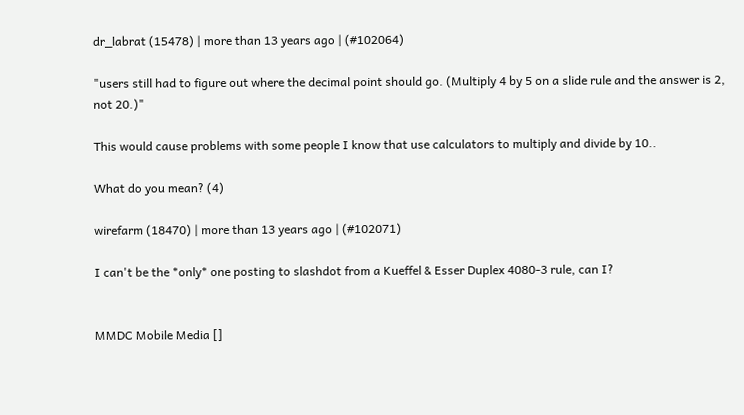dr_labrat (15478) | more than 13 years ago | (#102064)

"users still had to figure out where the decimal point should go. (Multiply 4 by 5 on a slide rule and the answer is 2, not 20.)"

This would cause problems with some people I know that use calculators to multiply and divide by 10..

What do you mean? (4)

wirefarm (18470) | more than 13 years ago | (#102071)

I can't be the *only* one posting to slashdot from a Kueffel & Esser Duplex 4080-3 rule, can I?


MMDC Mobile Media []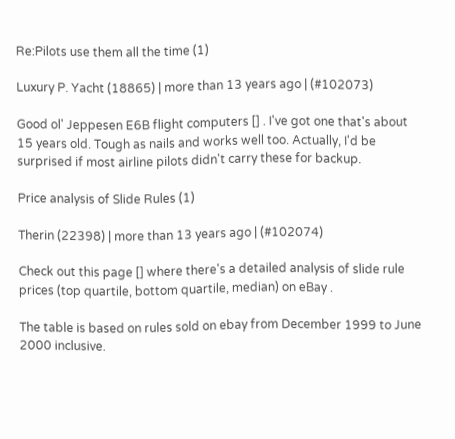Re:Pilots use them all the time (1)

Luxury P. Yacht (18865) | more than 13 years ago | (#102073)

Good ol' Jeppesen E6B flight computers [] . I've got one that's about 15 years old. Tough as nails and works well too. Actually, I'd be surprised if most airline pilots didn't carry these for backup.

Price analysis of Slide Rules (1)

Therin (22398) | more than 13 years ago | (#102074)

Check out this page [] where there's a detailed analysis of slide rule prices (top quartile, bottom quartile, median) on eBay .

The table is based on rules sold on ebay from December 1999 to June 2000 inclusive.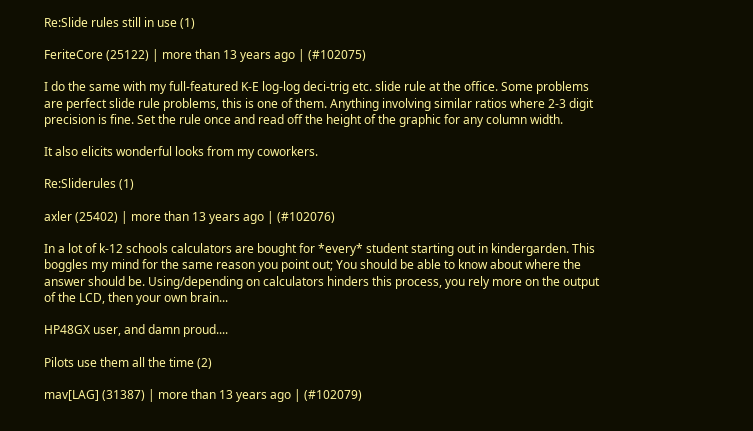Re:Slide rules still in use (1)

FeriteCore (25122) | more than 13 years ago | (#102075)

I do the same with my full-featured K-E log-log deci-trig etc. slide rule at the office. Some problems are perfect slide rule problems, this is one of them. Anything involving similar ratios where 2-3 digit precision is fine. Set the rule once and read off the height of the graphic for any column width.

It also elicits wonderful looks from my coworkers.

Re:Sliderules (1)

axler (25402) | more than 13 years ago | (#102076)

In a lot of k-12 schools calculators are bought for *every* student starting out in kindergarden. This boggles my mind for the same reason you point out; You should be able to know about where the answer should be. Using/depending on calculators hinders this process, you rely more on the output of the LCD, then your own brain...

HP48GX user, and damn proud....

Pilots use them all the time (2)

mav[LAG] (31387) | more than 13 years ago | (#102079)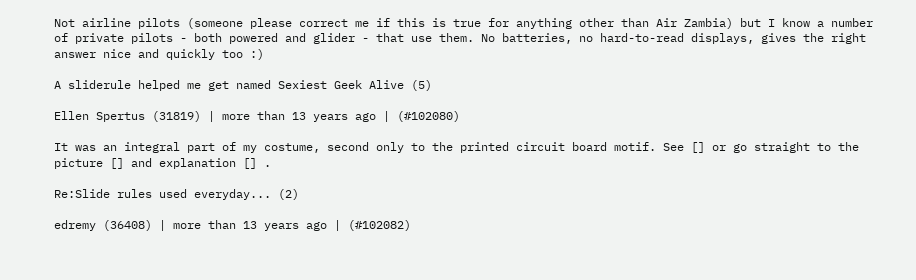Not airline pilots (someone please correct me if this is true for anything other than Air Zambia) but I know a number of private pilots - both powered and glider - that use them. No batteries, no hard-to-read displays, gives the right answer nice and quickly too :)

A sliderule helped me get named Sexiest Geek Alive (5)

Ellen Spertus (31819) | more than 13 years ago | (#102080)

It was an integral part of my costume, second only to the printed circuit board motif. See [] or go straight to the picture [] and explanation [] .

Re:Slide rules used everyday... (2)

edremy (36408) | more than 13 years ago | (#102082)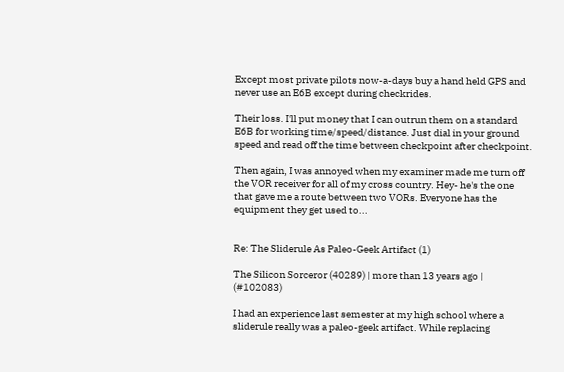Except most private pilots now-a-days buy a hand held GPS and never use an E6B except during checkrides.

Their loss. I'll put money that I can outrun them on a standard E6B for working time/speed/distance. Just dial in your ground speed and read off the time between checkpoint after checkpoint.

Then again, I was annoyed when my examiner made me turn off the VOR receiver for all of my cross country. Hey- he's the one that gave me a route between two VORs. Everyone has the equipment they get used to...


Re: The Sliderule As Paleo-Geek Artifact (1)

The Silicon Sorceror (40289) | more than 13 years ago | (#102083)

I had an experience last semester at my high school where a sliderule really was a paleo-geek artifact. While replacing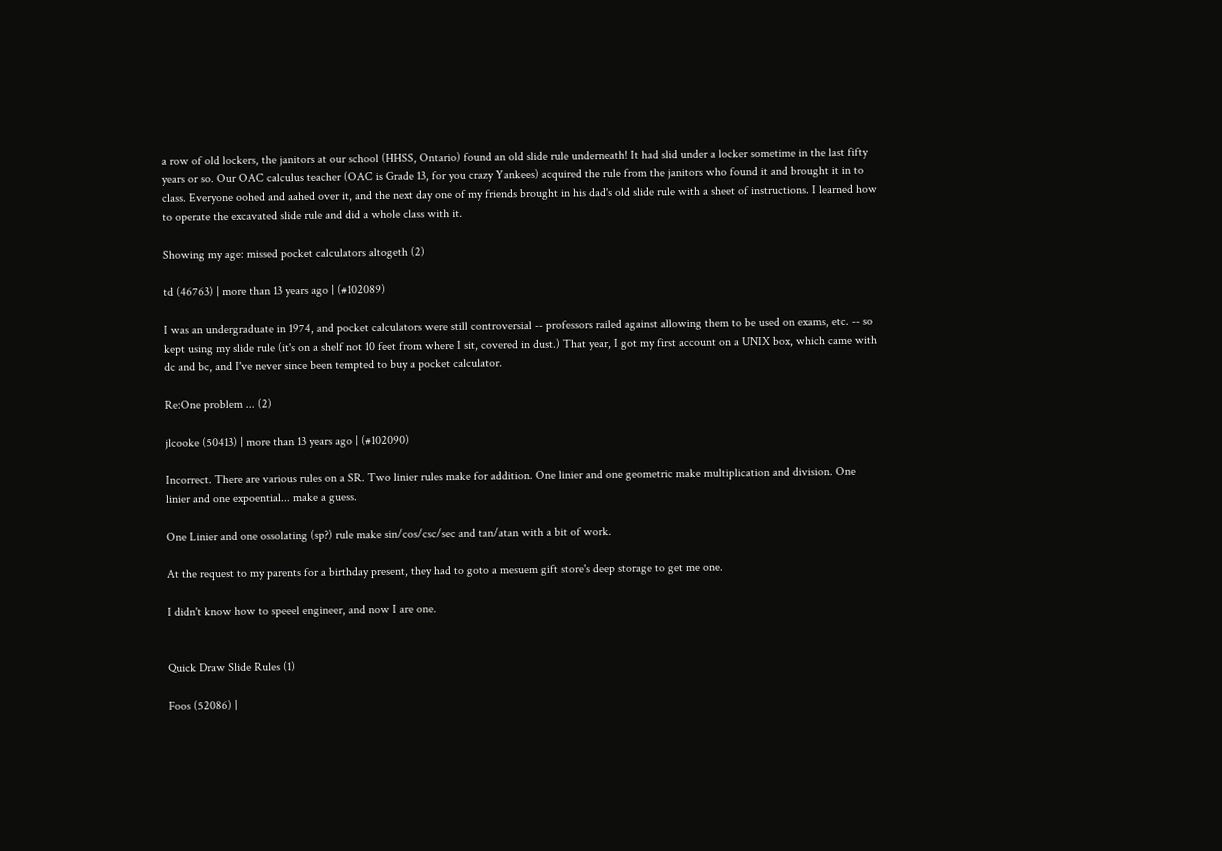a row of old lockers, the janitors at our school (HHSS, Ontario) found an old slide rule underneath! It had slid under a locker sometime in the last fifty years or so. Our OAC calculus teacher (OAC is Grade 13, for you crazy Yankees) acquired the rule from the janitors who found it and brought it in to class. Everyone oohed and aahed over it, and the next day one of my friends brought in his dad's old slide rule with a sheet of instructions. I learned how to operate the excavated slide rule and did a whole class with it.

Showing my age: missed pocket calculators altogeth (2)

td (46763) | more than 13 years ago | (#102089)

I was an undergraduate in 1974, and pocket calculators were still controversial -- professors railed against allowing them to be used on exams, etc. -- so kept using my slide rule (it's on a shelf not 10 feet from where I sit, covered in dust.) That year, I got my first account on a UNIX box, which came with dc and bc, and I've never since been tempted to buy a pocket calculator.

Re:One problem ... (2)

jlcooke (50413) | more than 13 years ago | (#102090)

Incorrect. There are various rules on a SR. Two linier rules make for addition. One linier and one geometric make multiplication and division. One linier and one expoential... make a guess.

One Linier and one ossolating (sp?) rule make sin/cos/csc/sec and tan/atan with a bit of work.

At the request to my parents for a birthday present, they had to goto a mesuem gift store's deep storage to get me one.

I didn't know how to speeel engineer, and now I are one.


Quick Draw Slide Rules (1)

Foos (52086) |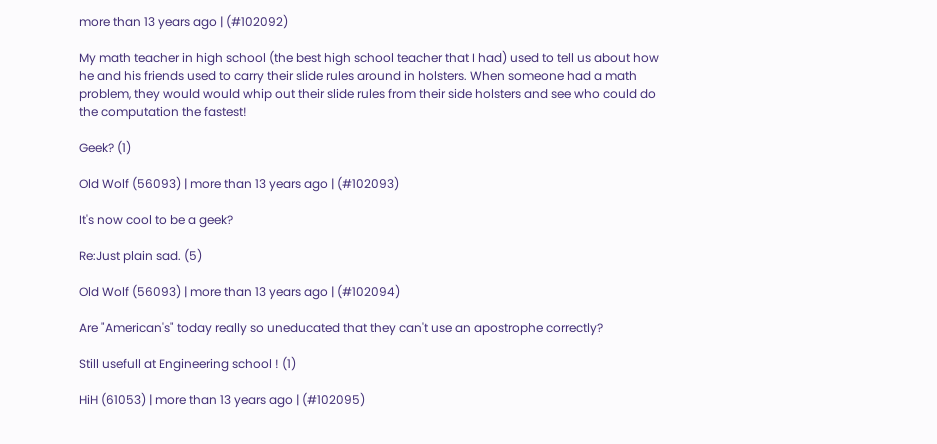more than 13 years ago | (#102092)

My math teacher in high school (the best high school teacher that I had) used to tell us about how he and his friends used to carry their slide rules around in holsters. When someone had a math problem, they would would whip out their slide rules from their side holsters and see who could do the computation the fastest!

Geek? (1)

Old Wolf (56093) | more than 13 years ago | (#102093)

It's now cool to be a geek?

Re:Just plain sad. (5)

Old Wolf (56093) | more than 13 years ago | (#102094)

Are "American's" today really so uneducated that they can't use an apostrophe correctly?

Still usefull at Engineering school ! (1)

HiH (61053) | more than 13 years ago | (#102095)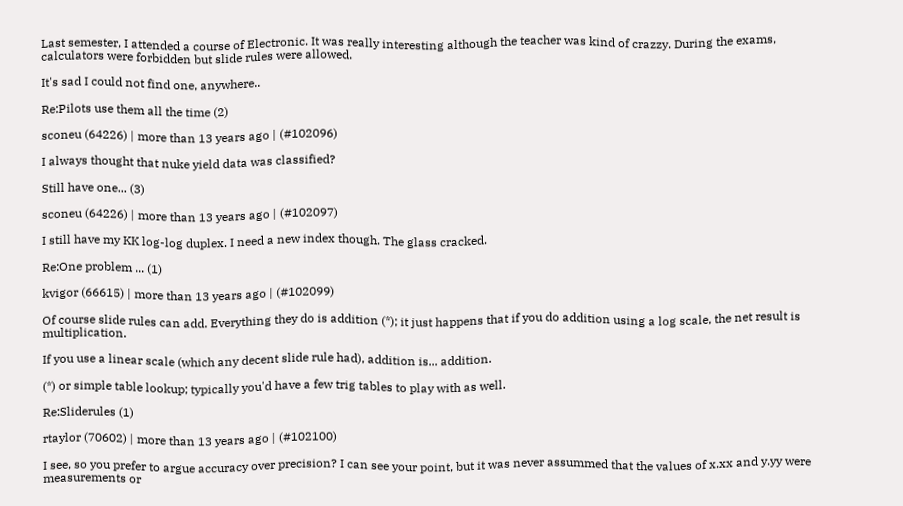Last semester, I attended a course of Electronic. It was really interesting although the teacher was kind of crazzy. During the exams, calculators were forbidden but slide rules were allowed.

It's sad I could not find one, anywhere..

Re:Pilots use them all the time (2)

sconeu (64226) | more than 13 years ago | (#102096)

I always thought that nuke yield data was classified?

Still have one... (3)

sconeu (64226) | more than 13 years ago | (#102097)

I still have my KK log-log duplex. I need a new index though. The glass cracked.

Re:One problem ... (1)

kvigor (66615) | more than 13 years ago | (#102099)

Of course slide rules can add. Everything they do is addition (*); it just happens that if you do addition using a log scale, the net result is multiplication.

If you use a linear scale (which any decent slide rule had), addition is... addition.

(*) or simple table lookup; typically you'd have a few trig tables to play with as well.

Re:Sliderules (1)

rtaylor (70602) | more than 13 years ago | (#102100)

I see, so you prefer to argue accuracy over precision? I can see your point, but it was never assummed that the values of x.xx and y.yy were measurements or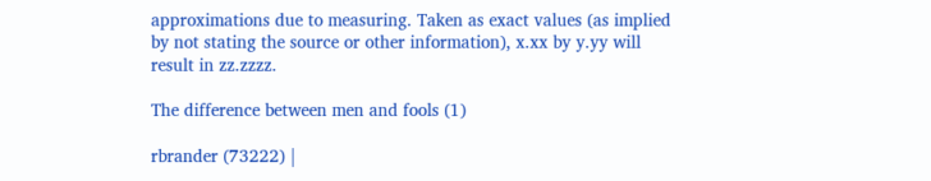approximations due to measuring. Taken as exact values (as implied by not stating the source or other information), x.xx by y.yy will result in zz.zzzz.

The difference between men and fools (1)

rbrander (73222) |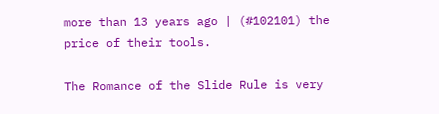more than 13 years ago | (#102101) the price of their tools.

The Romance of the Slide Rule is very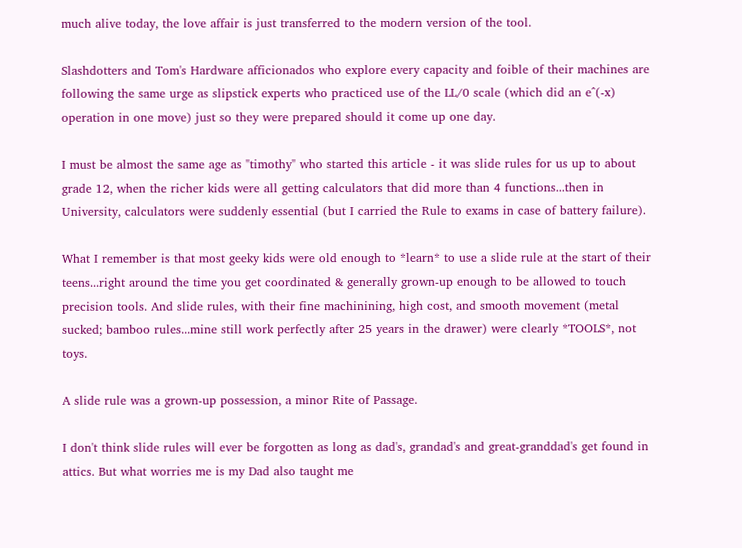much alive today, the love affair is just transferred to the modern version of the tool.

Slashdotters and Tom's Hardware afficionados who explore every capacity and foible of their machines are following the same urge as slipstick experts who practiced use of the LL/0 scale (which did an e^(-x) operation in one move) just so they were prepared should it come up one day.

I must be almost the same age as "timothy" who started this article - it was slide rules for us up to about grade 12, when the richer kids were all getting calculators that did more than 4 functions...then in University, calculators were suddenly essential (but I carried the Rule to exams in case of battery failure).

What I remember is that most geeky kids were old enough to *learn* to use a slide rule at the start of their teens...right around the time you get coordinated & generally grown-up enough to be allowed to touch precision tools. And slide rules, with their fine machinining, high cost, and smooth movement (metal sucked; bamboo rules...mine still work perfectly after 25 years in the drawer) were clearly *TOOLS*, not toys.

A slide rule was a grown-up possession, a minor Rite of Passage.

I don't think slide rules will ever be forgotten as long as dad's, grandad's and great-granddad's get found in attics. But what worries me is my Dad also taught me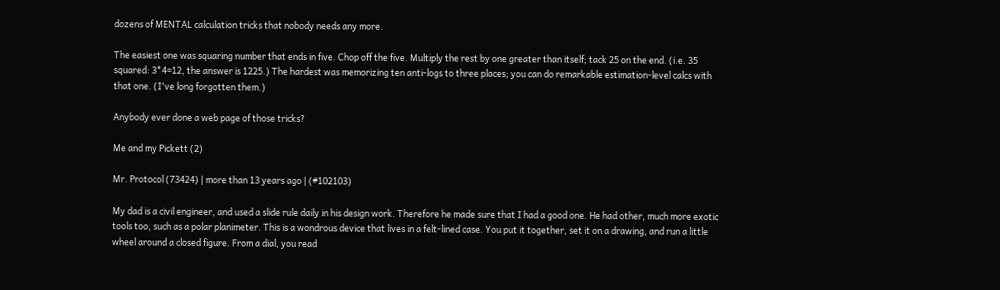dozens of MENTAL calculation tricks that nobody needs any more.

The easiest one was squaring number that ends in five. Chop off the five. Multiply the rest by one greater than itself; tack 25 on the end. (i.e. 35 squared: 3*4=12, the answer is 1225.) The hardest was memorizing ten anti-logs to three places; you can do remarkable estimation-level calcs with that one. (I've long forgotten them.)

Anybody ever done a web page of those tricks?

Me and my Pickett (2)

Mr. Protocol (73424) | more than 13 years ago | (#102103)

My dad is a civil engineer, and used a slide rule daily in his design work. Therefore he made sure that I had a good one. He had other, much more exotic tools too, such as a polar planimeter. This is a wondrous device that lives in a felt-lined case. You put it together, set it on a drawing, and run a little wheel around a closed figure. From a dial, you read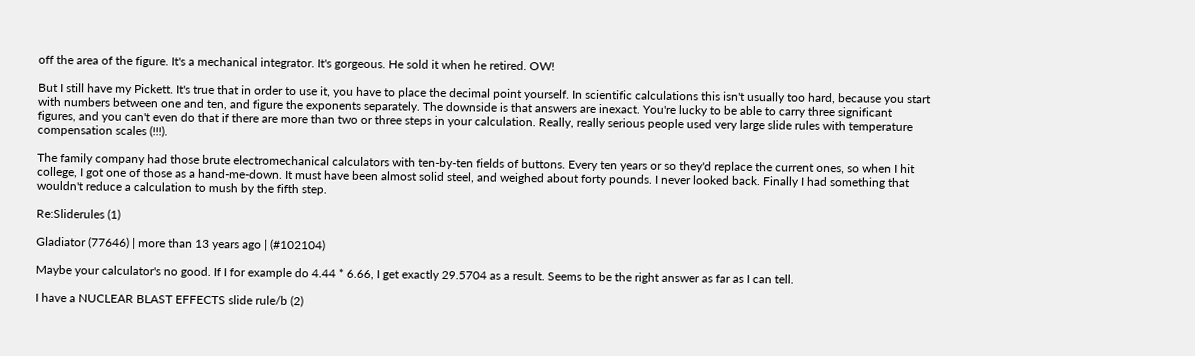off the area of the figure. It's a mechanical integrator. It's gorgeous. He sold it when he retired. OW!

But I still have my Pickett. It's true that in order to use it, you have to place the decimal point yourself. In scientific calculations this isn't usually too hard, because you start with numbers between one and ten, and figure the exponents separately. The downside is that answers are inexact. You're lucky to be able to carry three significant figures, and you can't even do that if there are more than two or three steps in your calculation. Really, really serious people used very large slide rules with temperature compensation scales (!!!).

The family company had those brute electromechanical calculators with ten-by-ten fields of buttons. Every ten years or so they'd replace the current ones, so when I hit college, I got one of those as a hand-me-down. It must have been almost solid steel, and weighed about forty pounds. I never looked back. Finally I had something that wouldn't reduce a calculation to mush by the fifth step.

Re:Sliderules (1)

Gladiator (77646) | more than 13 years ago | (#102104)

Maybe your calculator's no good. If I for example do 4.44 * 6.66, I get exactly 29.5704 as a result. Seems to be the right answer as far as I can tell.

I have a NUCLEAR BLAST EFFECTS slide rule/b (2)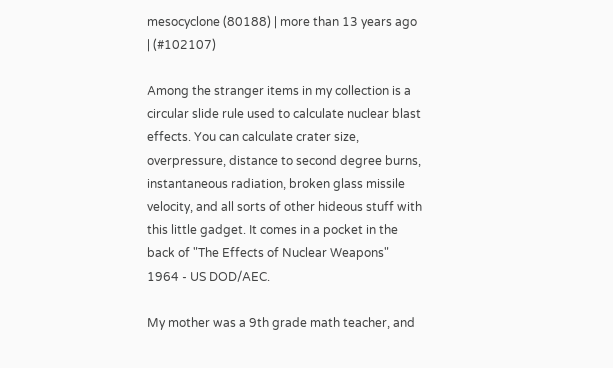mesocyclone (80188) | more than 13 years ago | (#102107)

Among the stranger items in my collection is a circular slide rule used to calculate nuclear blast effects. You can calculate crater size, overpressure, distance to second degree burns, instantaneous radiation, broken glass missile velocity, and all sorts of other hideous stuff with this little gadget. It comes in a pocket in the back of "The Effects of Nuclear Weapons" 1964 - US DOD/AEC.

My mother was a 9th grade math teacher, and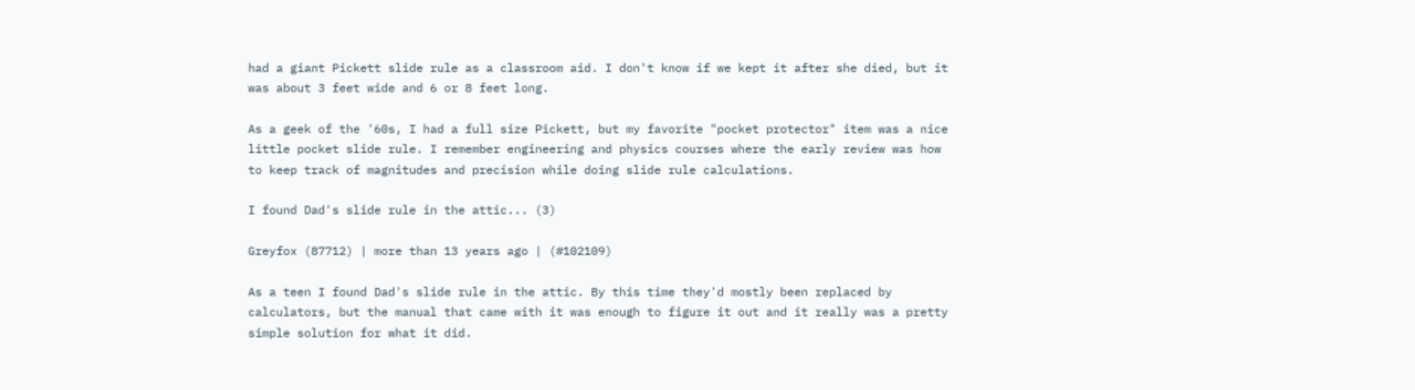had a giant Pickett slide rule as a classroom aid. I don't know if we kept it after she died, but it was about 3 feet wide and 6 or 8 feet long.

As a geek of the '60s, I had a full size Pickett, but my favorite "pocket protector" item was a nice little pocket slide rule. I remember engineering and physics courses where the early review was how to keep track of magnitudes and precision while doing slide rule calculations.

I found Dad's slide rule in the attic... (3)

Greyfox (87712) | more than 13 years ago | (#102109)

As a teen I found Dad's slide rule in the attic. By this time they'd mostly been replaced by calculators, but the manual that came with it was enough to figure it out and it really was a pretty simple solution for what it did.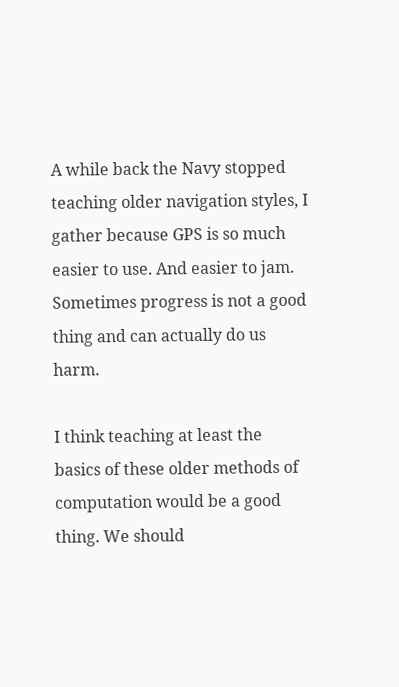A while back the Navy stopped teaching older navigation styles, I gather because GPS is so much easier to use. And easier to jam. Sometimes progress is not a good thing and can actually do us harm.

I think teaching at least the basics of these older methods of computation would be a good thing. We should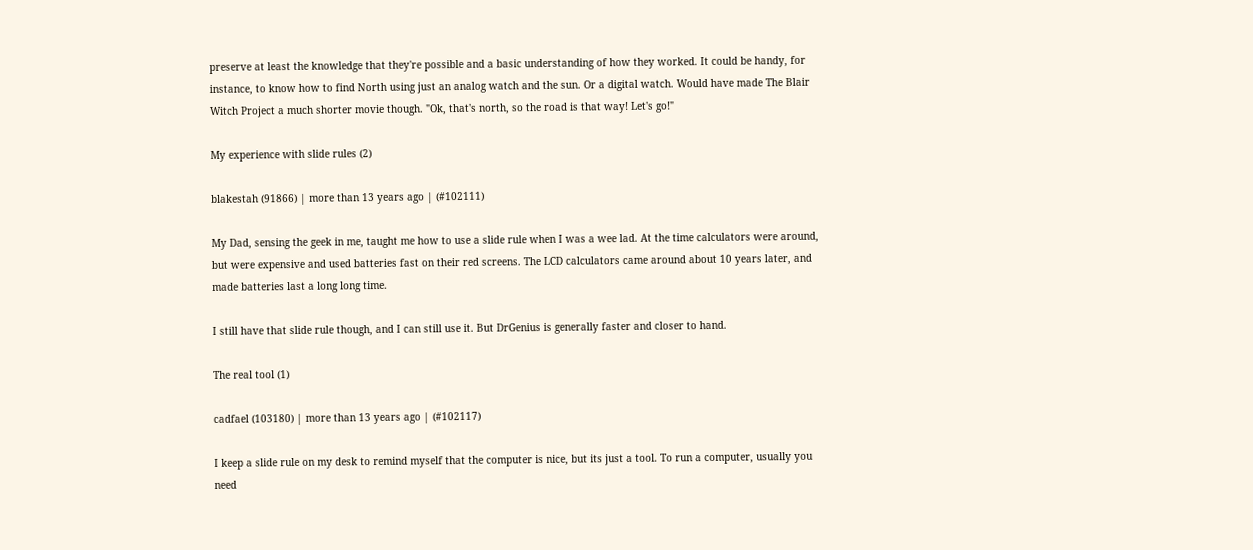preserve at least the knowledge that they're possible and a basic understanding of how they worked. It could be handy, for instance, to know how to find North using just an analog watch and the sun. Or a digital watch. Would have made The Blair Witch Project a much shorter movie though. "Ok, that's north, so the road is that way! Let's go!"

My experience with slide rules (2)

blakestah (91866) | more than 13 years ago | (#102111)

My Dad, sensing the geek in me, taught me how to use a slide rule when I was a wee lad. At the time calculators were around, but were expensive and used batteries fast on their red screens. The LCD calculators came around about 10 years later, and made batteries last a long long time.

I still have that slide rule though, and I can still use it. But DrGenius is generally faster and closer to hand.

The real tool (1)

cadfael (103180) | more than 13 years ago | (#102117)

I keep a slide rule on my desk to remind myself that the computer is nice, but its just a tool. To run a computer, usually you need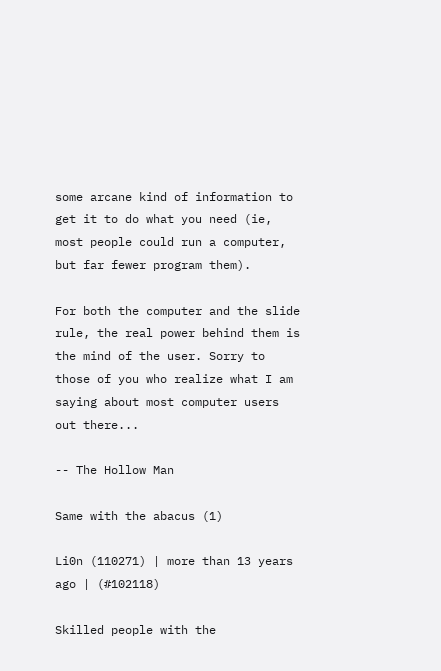some arcane kind of information to get it to do what you need (ie, most people could run a computer, but far fewer program them).

For both the computer and the slide rule, the real power behind them is the mind of the user. Sorry to those of you who realize what I am saying about most computer users out there...

-- The Hollow Man

Same with the abacus (1)

Li0n (110271) | more than 13 years ago | (#102118)

Skilled people with the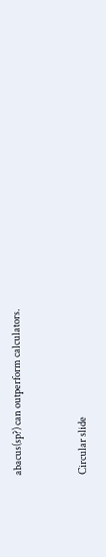abacus(sp?) can outperform calculators.


Circular slide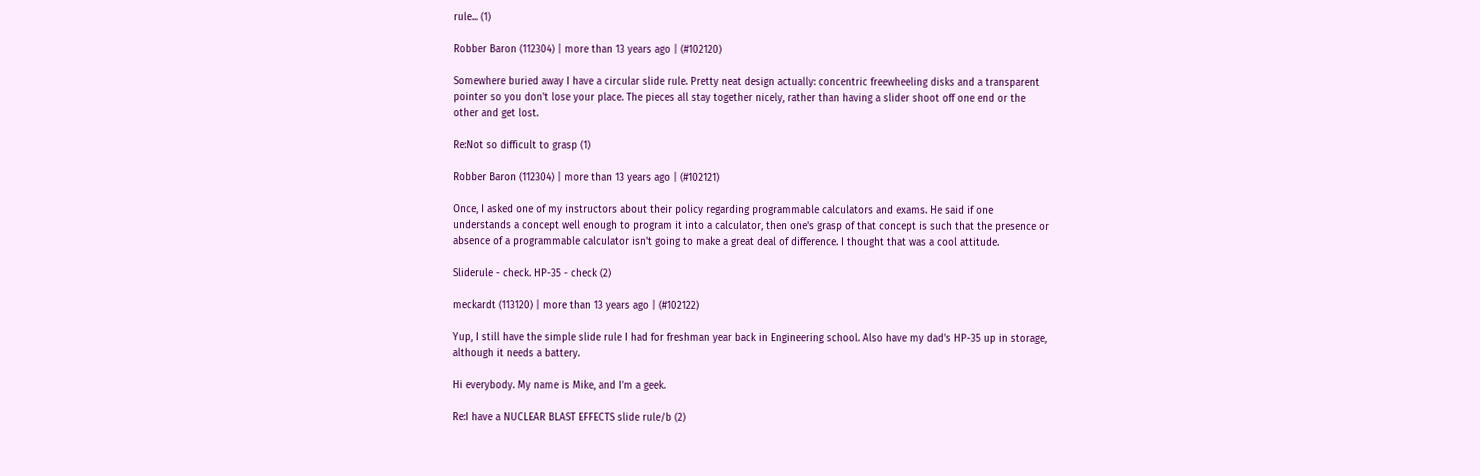rule... (1)

Robber Baron (112304) | more than 13 years ago | (#102120)

Somewhere buried away I have a circular slide rule. Pretty neat design actually: concentric freewheeling disks and a transparent pointer so you don't lose your place. The pieces all stay together nicely, rather than having a slider shoot off one end or the other and get lost.

Re:Not so difficult to grasp (1)

Robber Baron (112304) | more than 13 years ago | (#102121)

Once, I asked one of my instructors about their policy regarding programmable calculators and exams. He said if one understands a concept well enough to program it into a calculator, then one's grasp of that concept is such that the presence or absence of a programmable calculator isn't going to make a great deal of difference. I thought that was a cool attitude.

Sliderule - check. HP-35 - check (2)

meckardt (113120) | more than 13 years ago | (#102122)

Yup, I still have the simple slide rule I had for freshman year back in Engineering school. Also have my dad's HP-35 up in storage, although it needs a battery.

Hi everybody. My name is Mike, and I'm a geek.

Re:I have a NUCLEAR BLAST EFFECTS slide rule/b (2)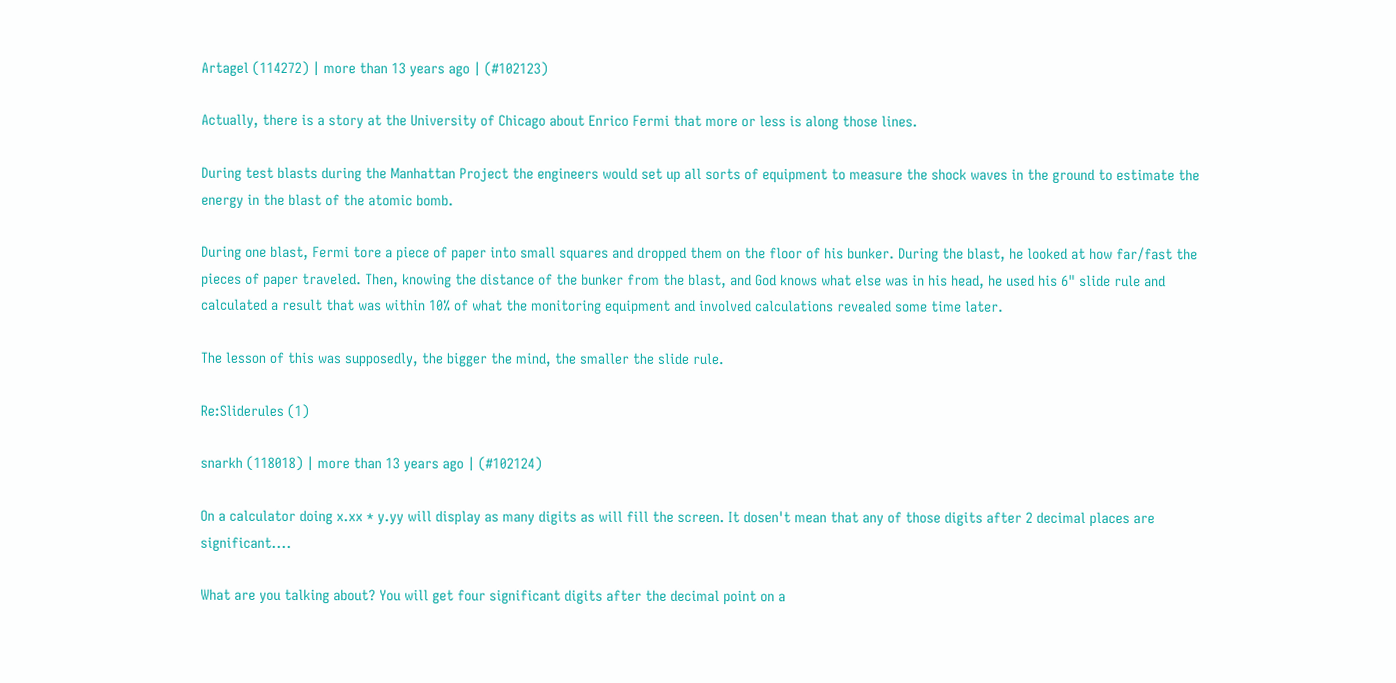Artagel (114272) | more than 13 years ago | (#102123)

Actually, there is a story at the University of Chicago about Enrico Fermi that more or less is along those lines.

During test blasts during the Manhattan Project the engineers would set up all sorts of equipment to measure the shock waves in the ground to estimate the energy in the blast of the atomic bomb.

During one blast, Fermi tore a piece of paper into small squares and dropped them on the floor of his bunker. During the blast, he looked at how far/fast the pieces of paper traveled. Then, knowing the distance of the bunker from the blast, and God knows what else was in his head, he used his 6" slide rule and calculated a result that was within 10% of what the monitoring equipment and involved calculations revealed some time later.

The lesson of this was supposedly, the bigger the mind, the smaller the slide rule.

Re:Sliderules (1)

snarkh (118018) | more than 13 years ago | (#102124)

On a calculator doing x.xx * y.yy will display as many digits as will fill the screen. It dosen't mean that any of those digits after 2 decimal places are significant....

What are you talking about? You will get four significant digits after the decimal point on a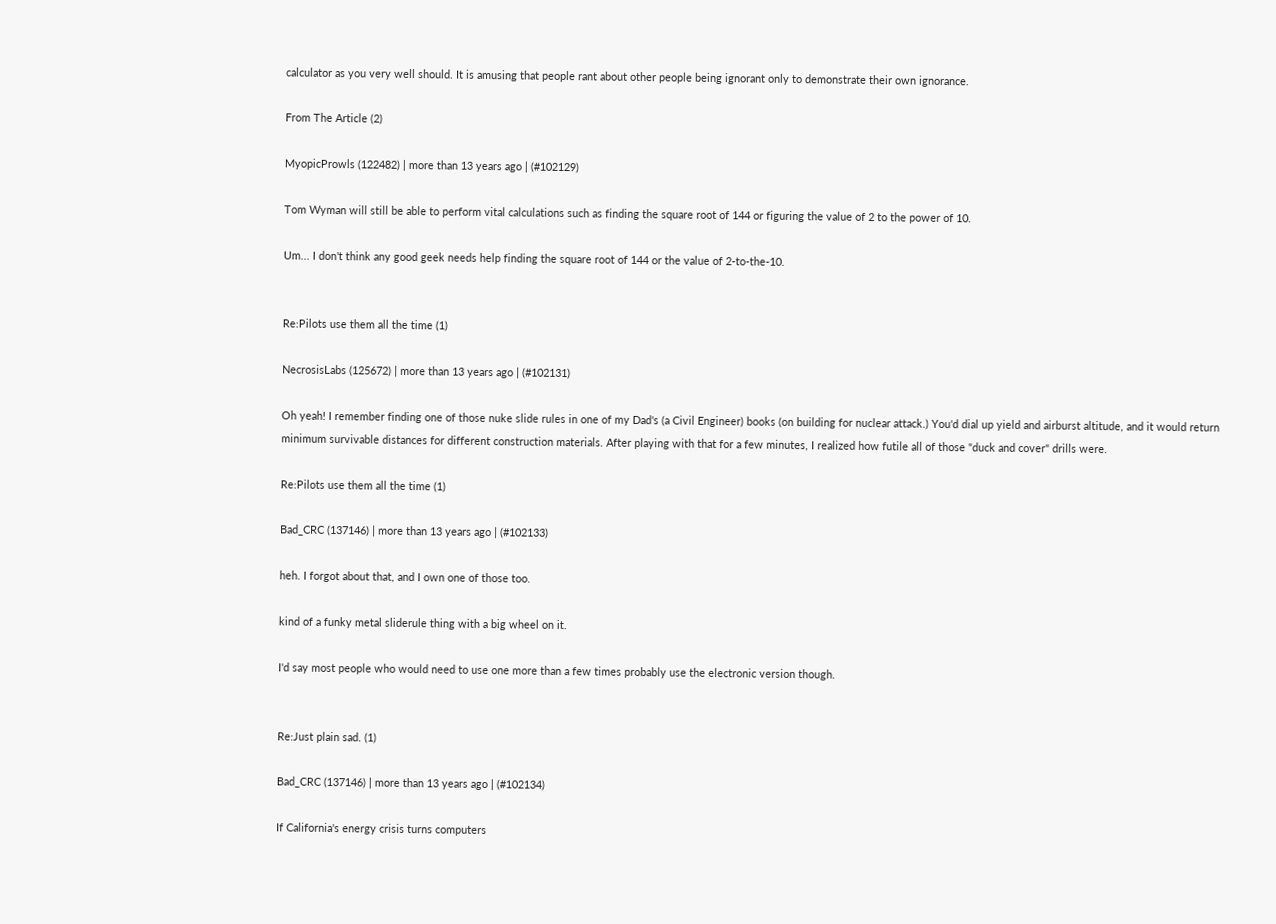calculator as you very well should. It is amusing that people rant about other people being ignorant only to demonstrate their own ignorance.

From The Article (2)

MyopicProwls (122482) | more than 13 years ago | (#102129)

Tom Wyman will still be able to perform vital calculations such as finding the square root of 144 or figuring the value of 2 to the power of 10.

Um... I don't think any good geek needs help finding the square root of 144 or the value of 2-to-the-10.


Re:Pilots use them all the time (1)

NecrosisLabs (125672) | more than 13 years ago | (#102131)

Oh yeah! I remember finding one of those nuke slide rules in one of my Dad's (a Civil Engineer) books (on building for nuclear attack.) You'd dial up yield and airburst altitude, and it would return minimum survivable distances for different construction materials. After playing with that for a few minutes, I realized how futile all of those "duck and cover" drills were.

Re:Pilots use them all the time (1)

Bad_CRC (137146) | more than 13 years ago | (#102133)

heh. I forgot about that, and I own one of those too.

kind of a funky metal sliderule thing with a big wheel on it.

I'd say most people who would need to use one more than a few times probably use the electronic version though.


Re:Just plain sad. (1)

Bad_CRC (137146) | more than 13 years ago | (#102134)

If California's energy crisis turns computers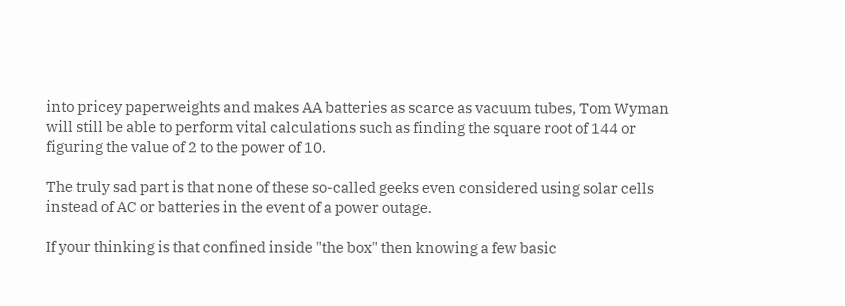into pricey paperweights and makes AA batteries as scarce as vacuum tubes, Tom Wyman will still be able to perform vital calculations such as finding the square root of 144 or figuring the value of 2 to the power of 10.

The truly sad part is that none of these so-called geeks even considered using solar cells instead of AC or batteries in the event of a power outage.

If your thinking is that confined inside "the box" then knowing a few basic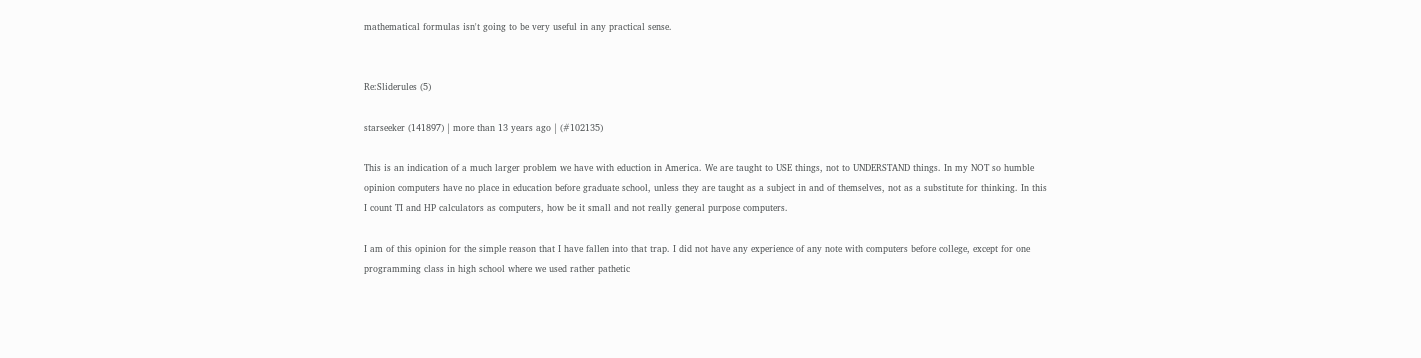mathematical formulas isn't going to be very useful in any practical sense.


Re:Sliderules (5)

starseeker (141897) | more than 13 years ago | (#102135)

This is an indication of a much larger problem we have with eduction in America. We are taught to USE things, not to UNDERSTAND things. In my NOT so humble opinion computers have no place in education before graduate school, unless they are taught as a subject in and of themselves, not as a substitute for thinking. In this I count TI and HP calculators as computers, how be it small and not really general purpose computers.

I am of this opinion for the simple reason that I have fallen into that trap. I did not have any experience of any note with computers before college, except for one programming class in high school where we used rather pathetic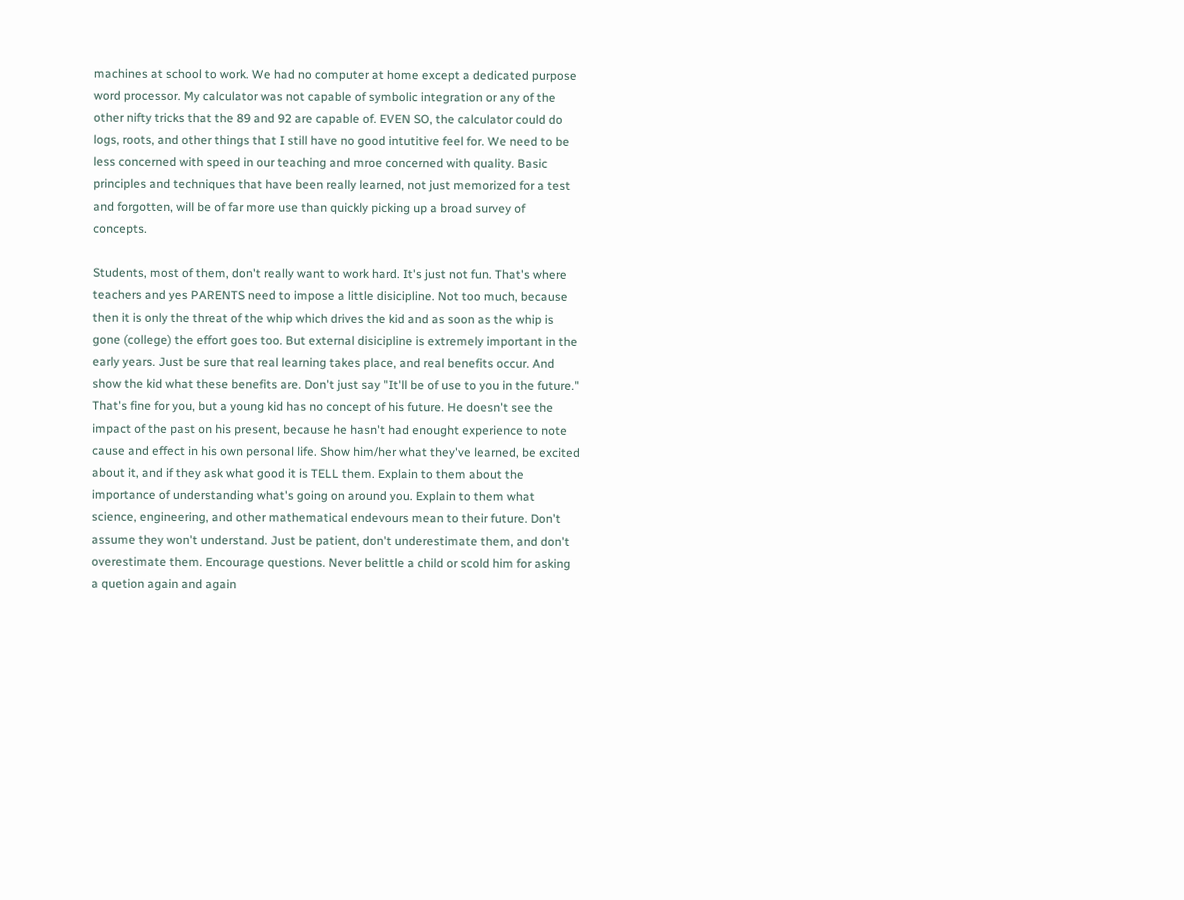machines at school to work. We had no computer at home except a dedicated purpose word processor. My calculator was not capable of symbolic integration or any of the other nifty tricks that the 89 and 92 are capable of. EVEN SO, the calculator could do logs, roots, and other things that I still have no good intutitive feel for. We need to be less concerned with speed in our teaching and mroe concerned with quality. Basic principles and techniques that have been really learned, not just memorized for a test and forgotten, will be of far more use than quickly picking up a broad survey of concepts.

Students, most of them, don't really want to work hard. It's just not fun. That's where teachers and yes PARENTS need to impose a little disicipline. Not too much, because then it is only the threat of the whip which drives the kid and as soon as the whip is gone (college) the effort goes too. But external disicipline is extremely important in the early years. Just be sure that real learning takes place, and real benefits occur. And show the kid what these benefits are. Don't just say "It'll be of use to you in the future." That's fine for you, but a young kid has no concept of his future. He doesn't see the impact of the past on his present, because he hasn't had enought experience to note cause and effect in his own personal life. Show him/her what they've learned, be excited about it, and if they ask what good it is TELL them. Explain to them about the importance of understanding what's going on around you. Explain to them what science, engineering, and other mathematical endevours mean to their future. Don't assume they won't understand. Just be patient, don't underestimate them, and don't overestimate them. Encourage questions. Never belittle a child or scold him for asking a quetion again and again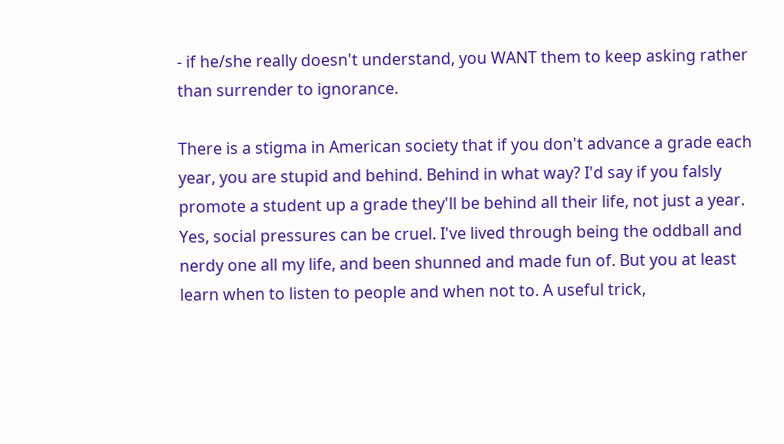- if he/she really doesn't understand, you WANT them to keep asking rather than surrender to ignorance.

There is a stigma in American society that if you don't advance a grade each year, you are stupid and behind. Behind in what way? I'd say if you falsly promote a student up a grade they'll be behind all their life, not just a year. Yes, social pressures can be cruel. I've lived through being the oddball and nerdy one all my life, and been shunned and made fun of. But you at least learn when to listen to people and when not to. A useful trick,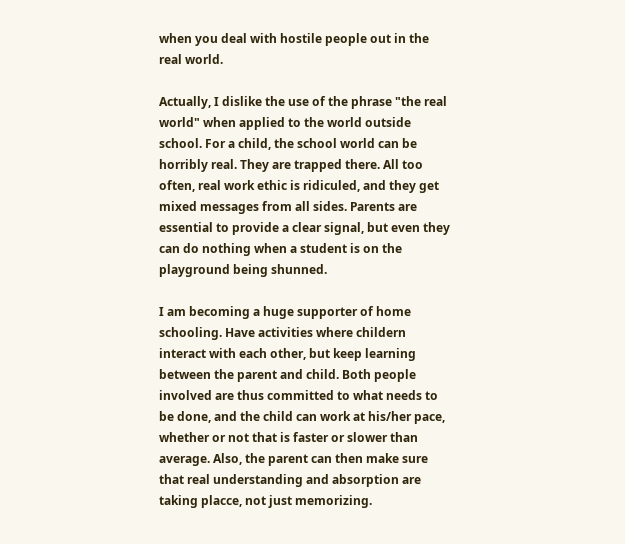when you deal with hostile people out in the real world.

Actually, I dislike the use of the phrase "the real world" when applied to the world outside school. For a child, the school world can be horribly real. They are trapped there. All too often, real work ethic is ridiculed, and they get mixed messages from all sides. Parents are essential to provide a clear signal, but even they can do nothing when a student is on the playground being shunned.

I am becoming a huge supporter of home schooling. Have activities where childern interact with each other, but keep learning between the parent and child. Both people involved are thus committed to what needs to be done, and the child can work at his/her pace, whether or not that is faster or slower than average. Also, the parent can then make sure that real understanding and absorption are taking placce, not just memorizing.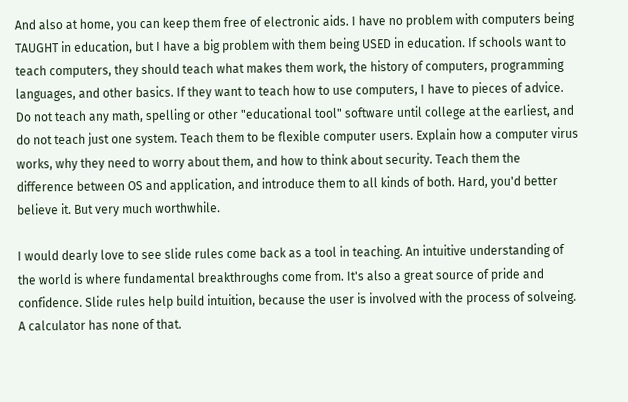And also at home, you can keep them free of electronic aids. I have no problem with computers being TAUGHT in education, but I have a big problem with them being USED in education. If schools want to teach computers, they should teach what makes them work, the history of computers, programming languages, and other basics. If they want to teach how to use computers, I have to pieces of advice. Do not teach any math, spelling or other "educational tool" software until college at the earliest, and do not teach just one system. Teach them to be flexible computer users. Explain how a computer virus works, why they need to worry about them, and how to think about security. Teach them the difference between OS and application, and introduce them to all kinds of both. Hard, you'd better believe it. But very much worthwhile.

I would dearly love to see slide rules come back as a tool in teaching. An intuitive understanding of the world is where fundamental breakthroughs come from. It's also a great source of pride and confidence. Slide rules help build intuition, because the user is involved with the process of solveing. A calculator has none of that.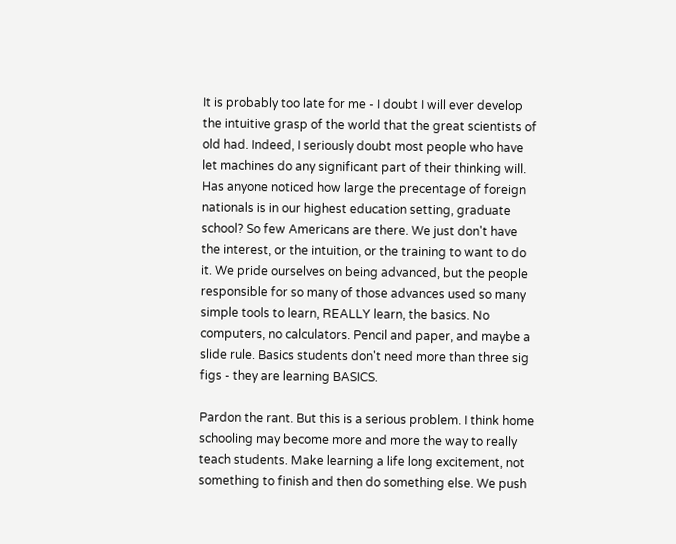It is probably too late for me - I doubt I will ever develop the intuitive grasp of the world that the great scientists of old had. Indeed, I seriously doubt most people who have let machines do any significant part of their thinking will. Has anyone noticed how large the precentage of foreign nationals is in our highest education setting, graduate school? So few Americans are there. We just don't have the interest, or the intuition, or the training to want to do it. We pride ourselves on being advanced, but the people responsible for so many of those advances used so many simple tools to learn, REALLY learn, the basics. No computers, no calculators. Pencil and paper, and maybe a slide rule. Basics students don't need more than three sig figs - they are learning BASICS.

Pardon the rant. But this is a serious problem. I think home schooling may become more and more the way to really teach students. Make learning a life long excitement, not something to finish and then do something else. We push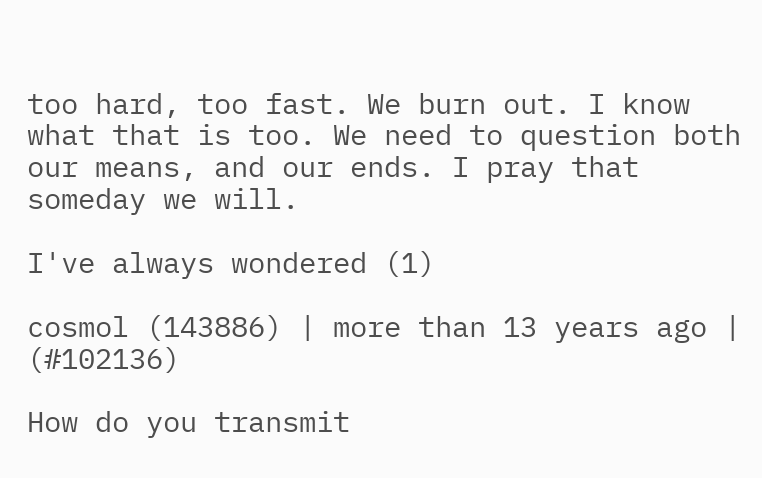too hard, too fast. We burn out. I know what that is too. We need to question both our means, and our ends. I pray that someday we will.

I've always wondered (1)

cosmol (143886) | more than 13 years ago | (#102136)

How do you transmit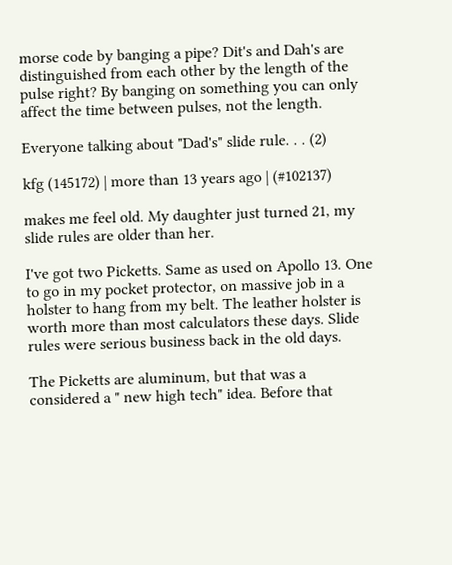morse code by banging a pipe? Dit's and Dah's are distinguished from each other by the length of the pulse right? By banging on something you can only affect the time between pulses, not the length.

Everyone talking about "Dad's" slide rule. . . (2)

kfg (145172) | more than 13 years ago | (#102137)

makes me feel old. My daughter just turned 21, my slide rules are older than her.

I've got two Picketts. Same as used on Apollo 13. One to go in my pocket protector, on massive job in a holster to hang from my belt. The leather holster is worth more than most calculators these days. Slide rules were serious business back in the old days.

The Picketts are aluminum, but that was a considered a " new high tech" idea. Before that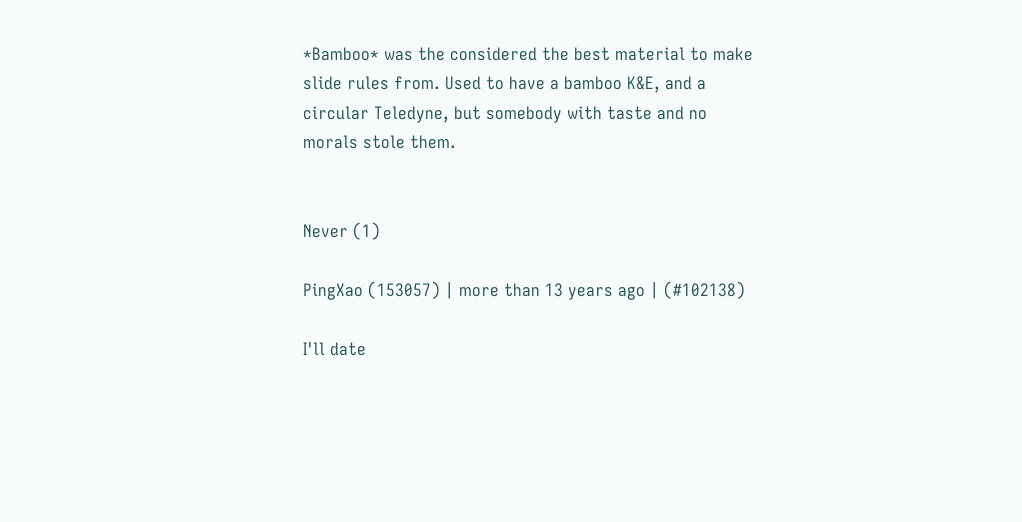*Bamboo* was the considered the best material to make slide rules from. Used to have a bamboo K&E, and a circular Teledyne, but somebody with taste and no morals stole them.


Never (1)

PingXao (153057) | more than 13 years ago | (#102138)

I'll date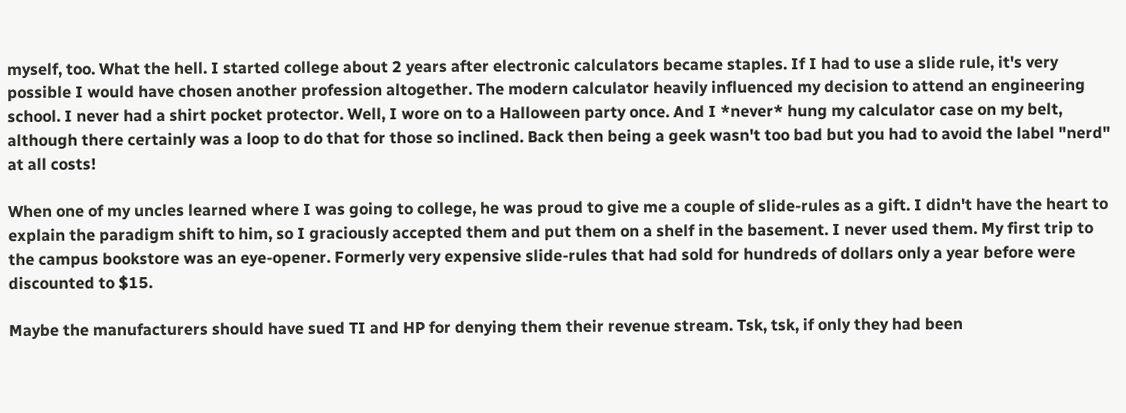myself, too. What the hell. I started college about 2 years after electronic calculators became staples. If I had to use a slide rule, it's very possible I would have chosen another profession altogether. The modern calculator heavily influenced my decision to attend an engineering school. I never had a shirt pocket protector. Well, I wore on to a Halloween party once. And I *never* hung my calculator case on my belt, although there certainly was a loop to do that for those so inclined. Back then being a geek wasn't too bad but you had to avoid the label "nerd" at all costs!

When one of my uncles learned where I was going to college, he was proud to give me a couple of slide-rules as a gift. I didn't have the heart to explain the paradigm shift to him, so I graciously accepted them and put them on a shelf in the basement. I never used them. My first trip to the campus bookstore was an eye-opener. Formerly very expensive slide-rules that had sold for hundreds of dollars only a year before were discounted to $15.

Maybe the manufacturers should have sued TI and HP for denying them their revenue stream. Tsk, tsk, if only they had been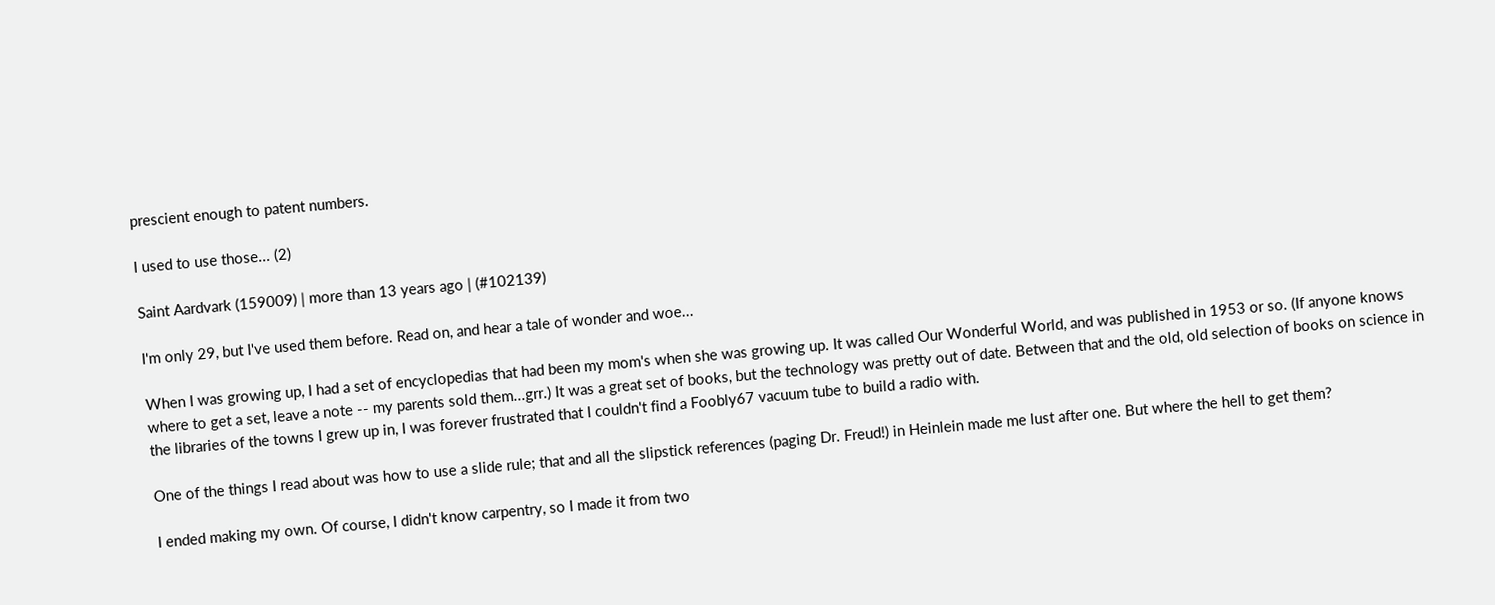prescient enough to patent numbers.

I used to use those... (2)

Saint Aardvark (159009) | more than 13 years ago | (#102139)

I'm only 29, but I've used them before. Read on, and hear a tale of wonder and woe...

When I was growing up, I had a set of encyclopedias that had been my mom's when she was growing up. It was called Our Wonderful World, and was published in 1953 or so. (If anyone knows where to get a set, leave a note -- my parents sold them...grr.) It was a great set of books, but the technology was pretty out of date. Between that and the old, old selection of books on science in the libraries of the towns I grew up in, I was forever frustrated that I couldn't find a Foobly67 vacuum tube to build a radio with.

One of the things I read about was how to use a slide rule; that and all the slipstick references (paging Dr. Freud!) in Heinlein made me lust after one. But where the hell to get them?

I ended making my own. Of course, I didn't know carpentry, so I made it from two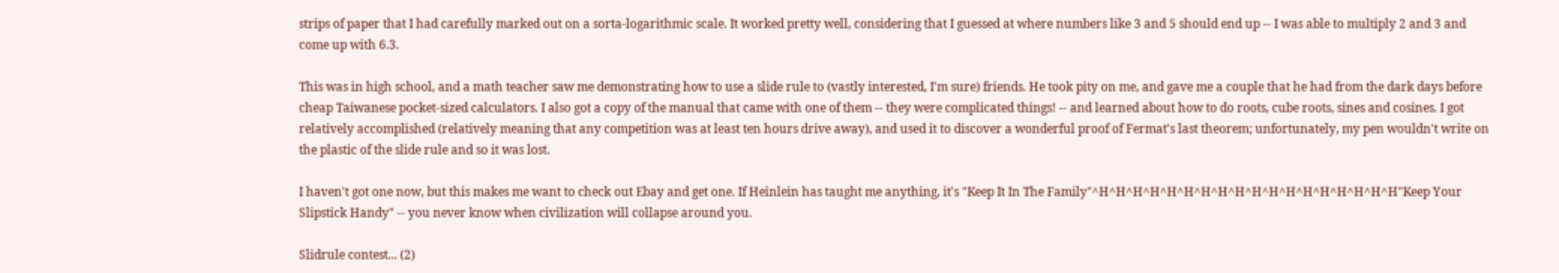strips of paper that I had carefully marked out on a sorta-logarithmic scale. It worked pretty well, considering that I guessed at where numbers like 3 and 5 should end up -- I was able to multiply 2 and 3 and come up with 6.3.

This was in high school, and a math teacher saw me demonstrating how to use a slide rule to (vastly interested, I'm sure) friends. He took pity on me, and gave me a couple that he had from the dark days before cheap Taiwanese pocket-sized calculators. I also got a copy of the manual that came with one of them -- they were complicated things! -- and learned about how to do roots, cube roots, sines and cosines. I got relatively accomplished (relatively meaning that any competition was at least ten hours drive away), and used it to discover a wonderful proof of Fermat's last theorem; unfortunately, my pen wouldn't write on the plastic of the slide rule and so it was lost.

I haven't got one now, but this makes me want to check out Ebay and get one. If Heinlein has taught me anything, it's "Keep It In The Family"^H^H^H^H^H^H^H^H^H^H^H^H^H^H^H^H^H^H"Keep Your Slipstick Handy" -- you never know when civilization will collapse around you.

Slidrule contest... (2)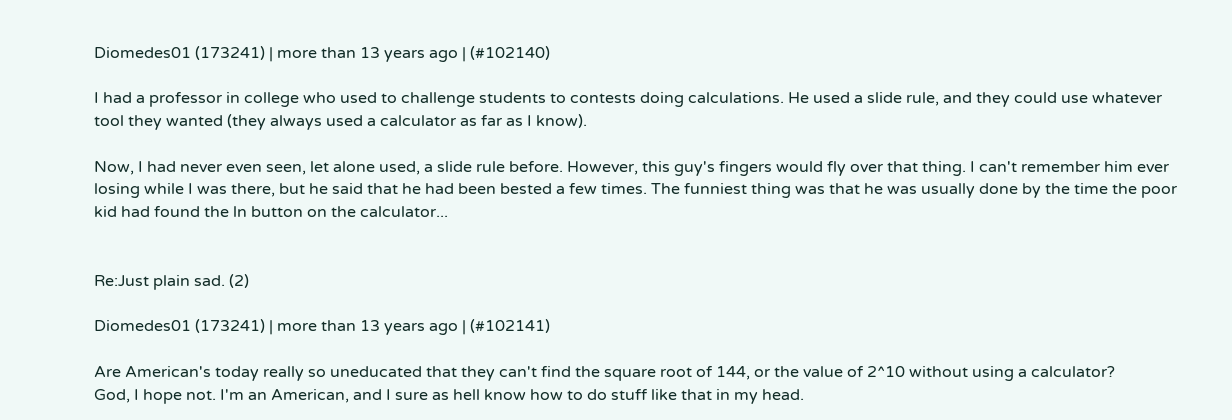Diomedes01 (173241) | more than 13 years ago | (#102140)

I had a professor in college who used to challenge students to contests doing calculations. He used a slide rule, and they could use whatever tool they wanted (they always used a calculator as far as I know).

Now, I had never even seen, let alone used, a slide rule before. However, this guy's fingers would fly over that thing. I can't remember him ever losing while I was there, but he said that he had been bested a few times. The funniest thing was that he was usually done by the time the poor kid had found the ln button on the calculator...


Re:Just plain sad. (2)

Diomedes01 (173241) | more than 13 years ago | (#102141)

Are American's today really so uneducated that they can't find the square root of 144, or the value of 2^10 without using a calculator?
God, I hope not. I'm an American, and I sure as hell know how to do stuff like that in my head.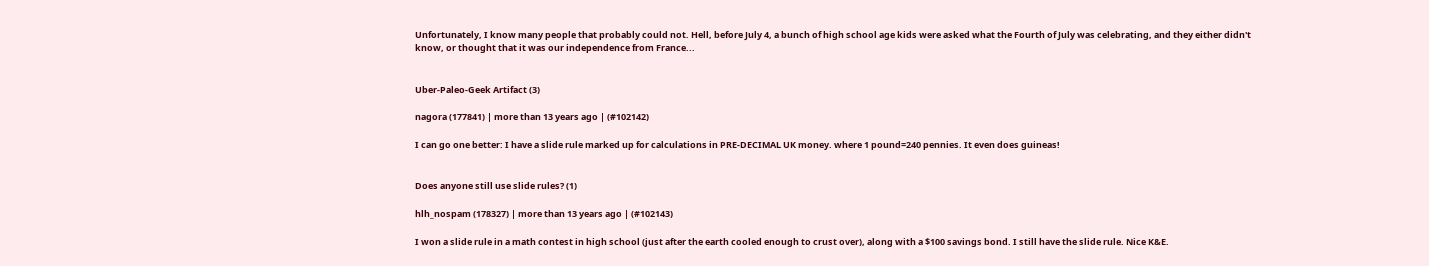Unfortunately, I know many people that probably could not. Hell, before July 4, a bunch of high school age kids were asked what the Fourth of July was celebrating, and they either didn't know, or thought that it was our independence from France...


Uber-Paleo-Geek Artifact (3)

nagora (177841) | more than 13 years ago | (#102142)

I can go one better: I have a slide rule marked up for calculations in PRE-DECIMAL UK money. where 1 pound=240 pennies. It even does guineas!


Does anyone still use slide rules? (1)

hlh_nospam (178327) | more than 13 years ago | (#102143)

I won a slide rule in a math contest in high school (just after the earth cooled enough to crust over), along with a $100 savings bond. I still have the slide rule. Nice K&E.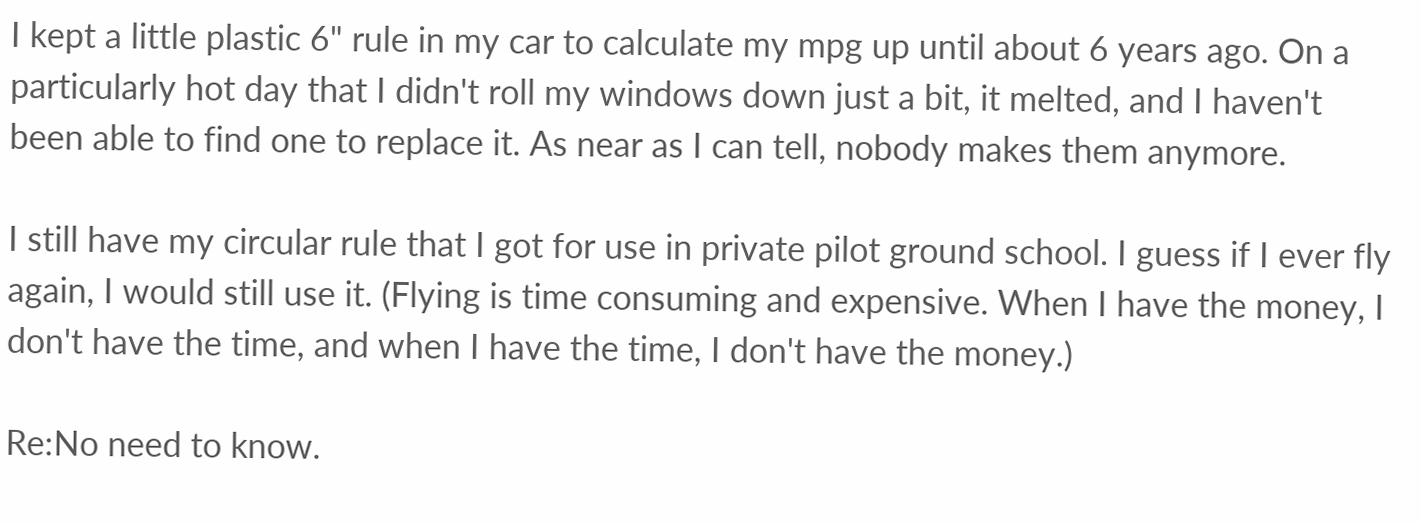I kept a little plastic 6" rule in my car to calculate my mpg up until about 6 years ago. On a particularly hot day that I didn't roll my windows down just a bit, it melted, and I haven't been able to find one to replace it. As near as I can tell, nobody makes them anymore.

I still have my circular rule that I got for use in private pilot ground school. I guess if I ever fly again, I would still use it. (Flying is time consuming and expensive. When I have the money, I don't have the time, and when I have the time, I don't have the money.)

Re:No need to know.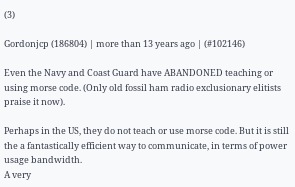(3)

Gordonjcp (186804) | more than 13 years ago | (#102146)

Even the Navy and Coast Guard have ABANDONED teaching or using morse code. (Only old fossil ham radio exclusionary elitists praise it now).

Perhaps in the US, they do not teach or use morse code. But it is still the a fantastically efficient way to communicate, in terms of power usage bandwidth.
A very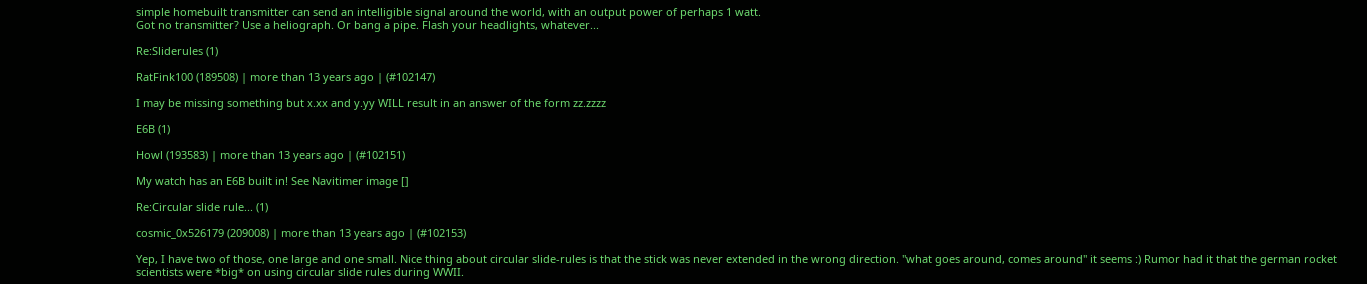simple homebuilt transmitter can send an intelligible signal around the world, with an output power of perhaps 1 watt.
Got no transmitter? Use a heliograph. Or bang a pipe. Flash your headlights, whatever...

Re:Sliderules (1)

RatFink100 (189508) | more than 13 years ago | (#102147)

I may be missing something but x.xx and y.yy WILL result in an answer of the form zz.zzzz

E6B (1)

Howl (193583) | more than 13 years ago | (#102151)

My watch has an E6B built in! See Navitimer image []

Re:Circular slide rule... (1)

cosmic_0x526179 (209008) | more than 13 years ago | (#102153)

Yep, I have two of those, one large and one small. Nice thing about circular slide-rules is that the stick was never extended in the wrong direction. "what goes around, comes around" it seems :) Rumor had it that the german rocket scientists were *big* on using circular slide rules during WWII.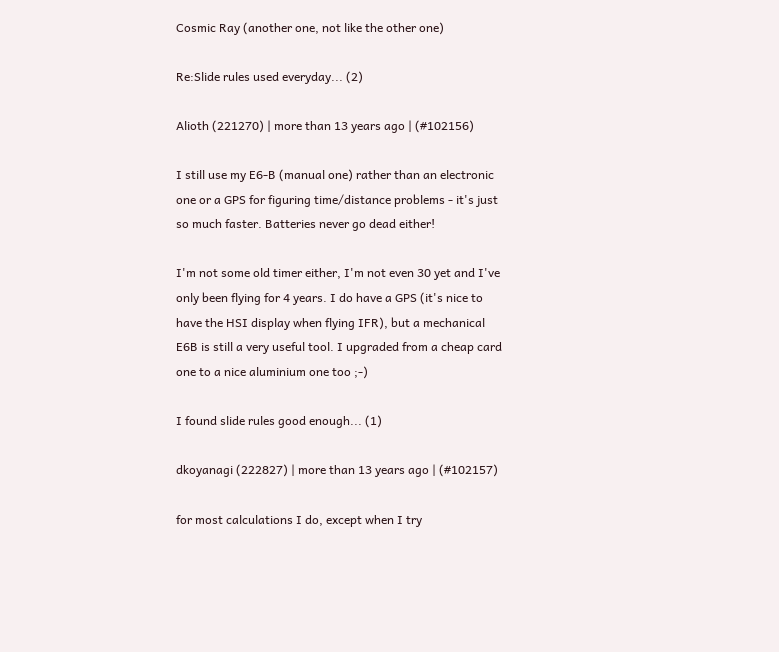Cosmic Ray (another one, not like the other one)

Re:Slide rules used everyday... (2)

Alioth (221270) | more than 13 years ago | (#102156)

I still use my E6-B (manual one) rather than an electronic one or a GPS for figuring time/distance problems - it's just so much faster. Batteries never go dead either!

I'm not some old timer either, I'm not even 30 yet and I've only been flying for 4 years. I do have a GPS (it's nice to have the HSI display when flying IFR), but a mechanical E6B is still a very useful tool. I upgraded from a cheap card one to a nice aluminium one too ;-)

I found slide rules good enough... (1)

dkoyanagi (222827) | more than 13 years ago | (#102157)

for most calculations I do, except when I try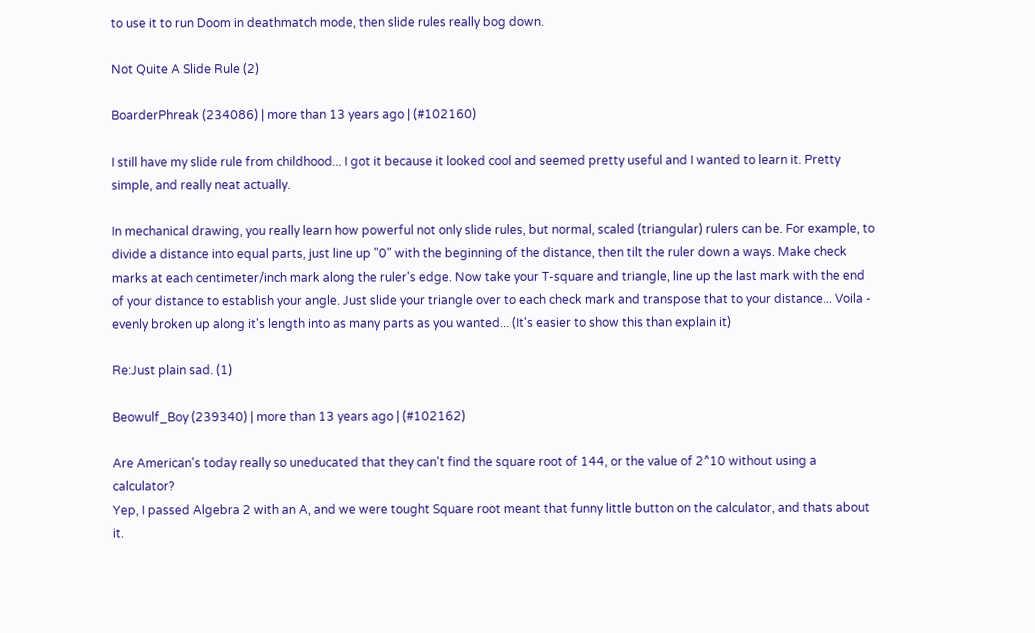to use it to run Doom in deathmatch mode, then slide rules really bog down.

Not Quite A Slide Rule (2)

BoarderPhreak (234086) | more than 13 years ago | (#102160)

I still have my slide rule from childhood... I got it because it looked cool and seemed pretty useful and I wanted to learn it. Pretty simple, and really neat actually.

In mechanical drawing, you really learn how powerful not only slide rules, but normal, scaled (triangular) rulers can be. For example, to divide a distance into equal parts, just line up "0" with the beginning of the distance, then tilt the ruler down a ways. Make check marks at each centimeter/inch mark along the ruler's edge. Now take your T-square and triangle, line up the last mark with the end of your distance to establish your angle. Just slide your triangle over to each check mark and transpose that to your distance... Voila - evenly broken up along it's length into as many parts as you wanted... (It's easier to show this than explain it)

Re:Just plain sad. (1)

Beowulf_Boy (239340) | more than 13 years ago | (#102162)

Are American's today really so uneducated that they can't find the square root of 144, or the value of 2^10 without using a calculator?
Yep, I passed Algebra 2 with an A, and we were tought Square root meant that funny little button on the calculator, and thats about it.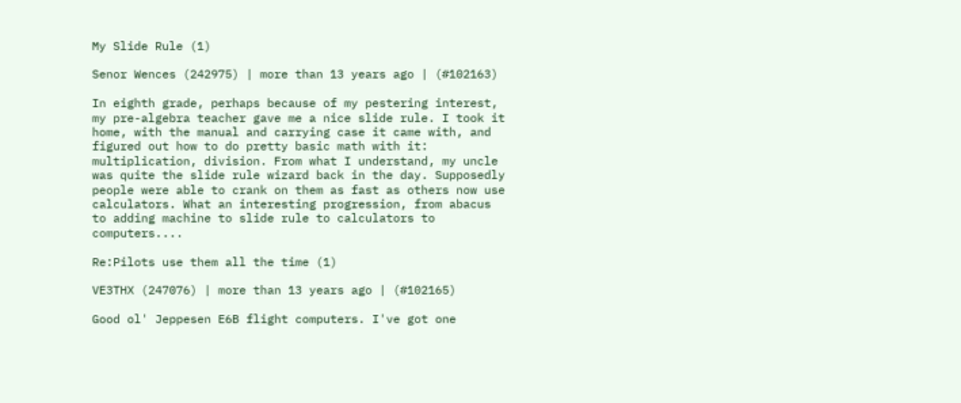My Slide Rule (1)

Senor Wences (242975) | more than 13 years ago | (#102163)

In eighth grade, perhaps because of my pestering interest, my pre-algebra teacher gave me a nice slide rule. I took it home, with the manual and carrying case it came with, and figured out how to do pretty basic math with it: multiplication, division. From what I understand, my uncle was quite the slide rule wizard back in the day. Supposedly people were able to crank on them as fast as others now use calculators. What an interesting progression, from abacus to adding machine to slide rule to calculators to computers....

Re:Pilots use them all the time (1)

VE3THX (247076) | more than 13 years ago | (#102165)

Good ol' Jeppesen E6B flight computers. I've got one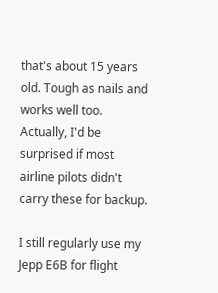that's about 15 years old. Tough as nails and works well too. Actually, I'd be surprised if most airline pilots didn't carry these for backup.

I still regularly use my Jepp E6B for flight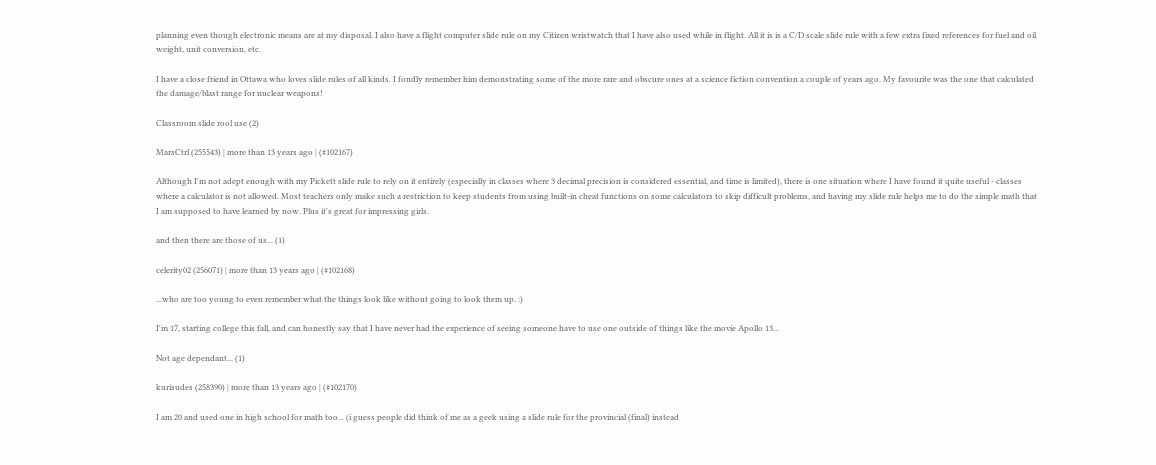planning even though electronic means are at my disposal. I also have a flight computer slide rule on my Citizen wristwatch that I have also used while in flight. All it is is a C/D scale slide rule with a few extra fixed references for fuel and oil weight, unit conversion, etc.

I have a close friend in Ottawa who loves slide rules of all kinds. I fondly remember him demonstrating some of the more rare and obscure ones at a science fiction convention a couple of years ago. My favourite was the one that calculated the damage/blast range for nuclear weapons!

Classroom slide rool use (2)

MarsCtrl (255543) | more than 13 years ago | (#102167)

Although I'm not adept enough with my Pickett slide rule to rely on it entirely (especially in classes where 3 decimal precision is considered essential, and time is limited), there is one situation where I have found it quite useful - classes where a calculator is not allowed. Most teachers only make such a restriction to keep students from using built-in cheat functions on some calculators to skip difficult problems, and having my slide rule helps me to do the simple math that I am supposed to have learned by now. Plus it's great for impressing girls.

and then there are those of us... (1)

celerity02 (256071) | more than 13 years ago | (#102168)

...who are too young to even remember what the things look like without going to look them up. :)

I'm 17, starting college this fall, and can honestly say that I have never had the experience of seeing someone have to use one outside of things like the movie Apollo 13...

Not age dependant... (1)

kurisudes (258390) | more than 13 years ago | (#102170)

I am 20 and used one in high school for math too... (i guess people did think of me as a geek using a slide rule for the provincial (final) instead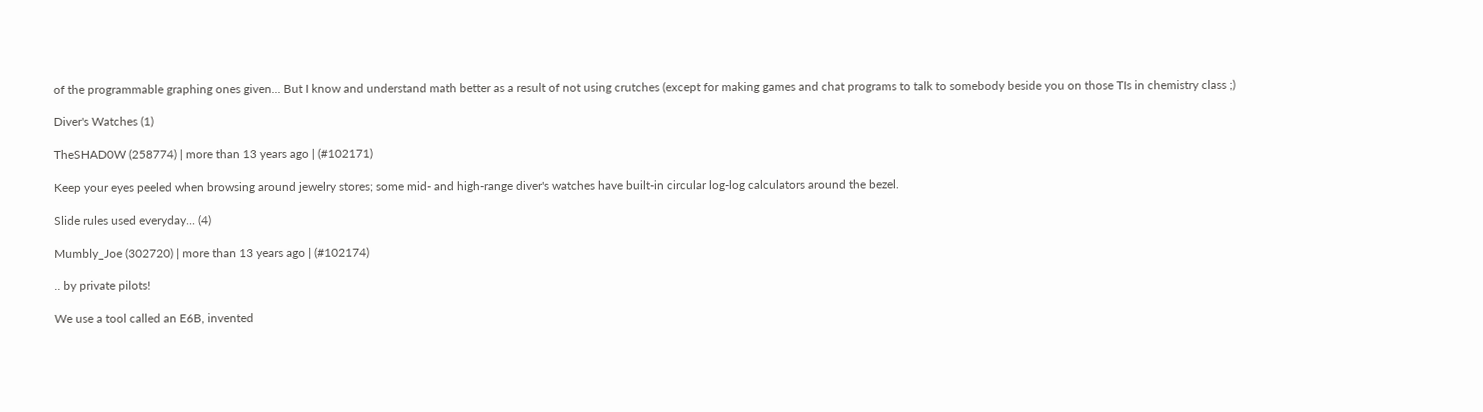of the programmable graphing ones given... But I know and understand math better as a result of not using crutches (except for making games and chat programs to talk to somebody beside you on those TIs in chemistry class ;)

Diver's Watches (1)

TheSHAD0W (258774) | more than 13 years ago | (#102171)

Keep your eyes peeled when browsing around jewelry stores; some mid- and high-range diver's watches have built-in circular log-log calculators around the bezel.

Slide rules used everyday... (4)

Mumbly_Joe (302720) | more than 13 years ago | (#102174)

.. by private pilots!

We use a tool called an E6B, invented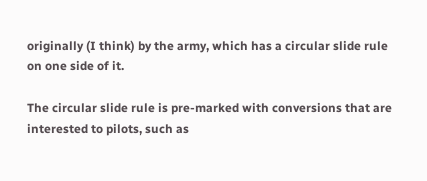originally (I think) by the army, which has a circular slide rule on one side of it.

The circular slide rule is pre-marked with conversions that are interested to pilots, such as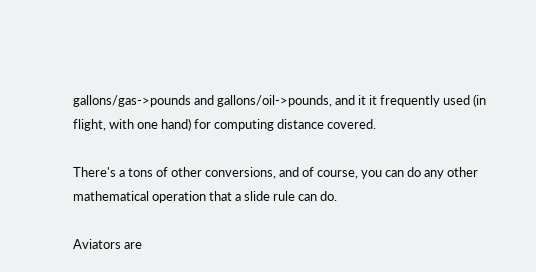gallons/gas->pounds and gallons/oil->pounds, and it it frequently used (in flight, with one hand) for computing distance covered.

There's a tons of other conversions, and of course, you can do any other mathematical operation that a slide rule can do.

Aviators are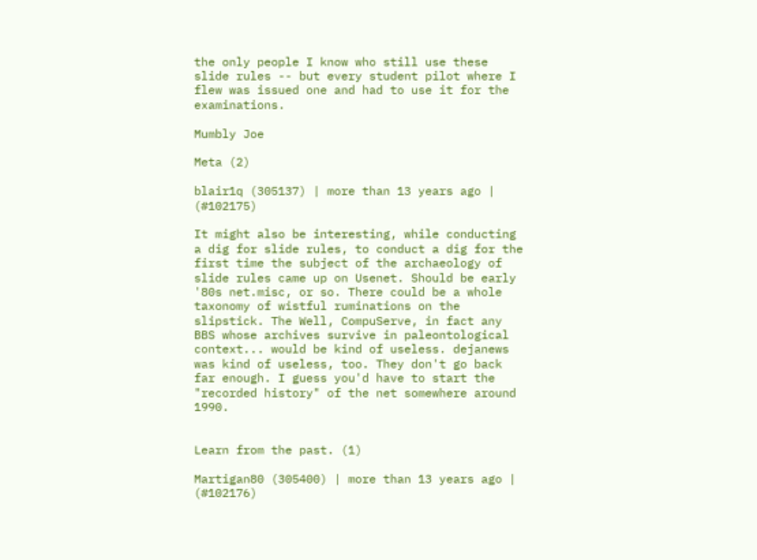the only people I know who still use these slide rules -- but every student pilot where I flew was issued one and had to use it for the examinations.

Mumbly Joe

Meta (2)

blair1q (305137) | more than 13 years ago | (#102175)

It might also be interesting, while conducting a dig for slide rules, to conduct a dig for the first time the subject of the archaeology of slide rules came up on Usenet. Should be early '80s net.misc, or so. There could be a whole taxonomy of wistful ruminations on the slipstick. The Well, CompuServe, in fact any BBS whose archives survive in paleontological context... would be kind of useless. dejanews was kind of useless, too. They don't go back far enough. I guess you'd have to start the "recorded history" of the net somewhere around 1990.


Learn from the past. (1)

Martigan80 (305400) | more than 13 years ago | (#102176)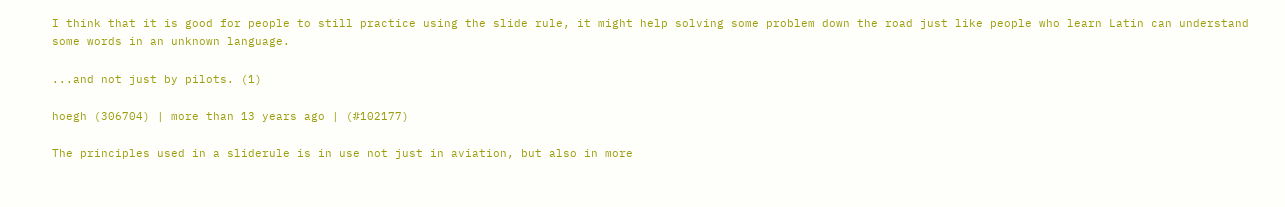I think that it is good for people to still practice using the slide rule, it might help solving some problem down the road just like people who learn Latin can understand some words in an unknown language.

...and not just by pilots. (1)

hoegh (306704) | more than 13 years ago | (#102177)

The principles used in a sliderule is in use not just in aviation, but also in more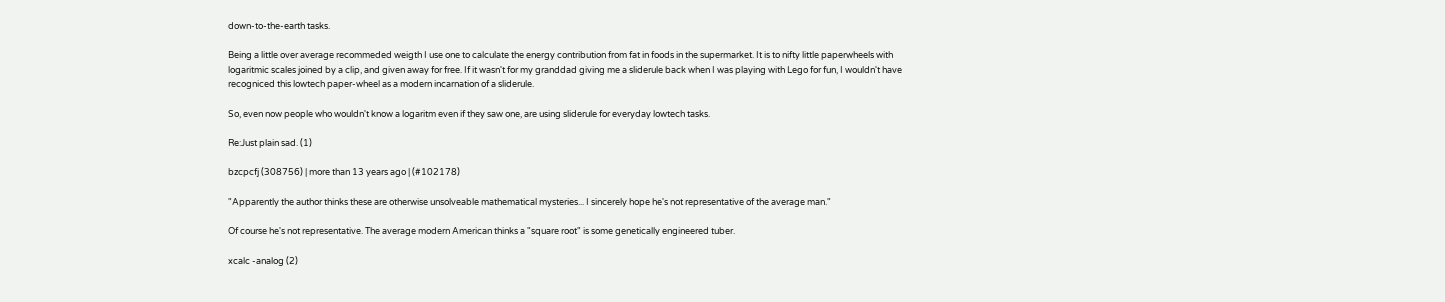down-to-the-earth tasks.

Being a little over average recommeded weigth I use one to calculate the energy contribution from fat in foods in the supermarket. It is to nifty little paperwheels with logaritmic scales joined by a clip, and given away for free. If it wasn't for my granddad giving me a sliderule back when I was playing with Lego for fun, I wouldn't have recogniced this lowtech paper-wheel as a modern incarnation of a sliderule.

So, even now people who wouldn't know a logaritm even if they saw one, are using sliderule for everyday lowtech tasks.

Re:Just plain sad. (1)

bzcpcfj (308756) | more than 13 years ago | (#102178)

"Apparently the author thinks these are otherwise unsolveable mathematical mysteries... I sincerely hope he's not representative of the average man."

Of course he's not representative. The average modern American thinks a "square root" is some genetically engineered tuber.

xcalc -analog (2)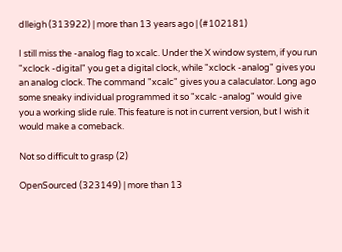dlleigh (313922) | more than 13 years ago | (#102181)

I still miss the -analog flag to xcalc. Under the X window system, if you run "xclock -digital" you get a digital clock, while "xclock -analog" gives you an analog clock. The command "xcalc" gives you a calaculator. Long ago some sneaky individual programmed it so "xcalc -analog" would give you a working slide rule. This feature is not in current version, but I wish it would make a comeback.

Not so difficult to grasp (2)

OpenSourced (323149) | more than 13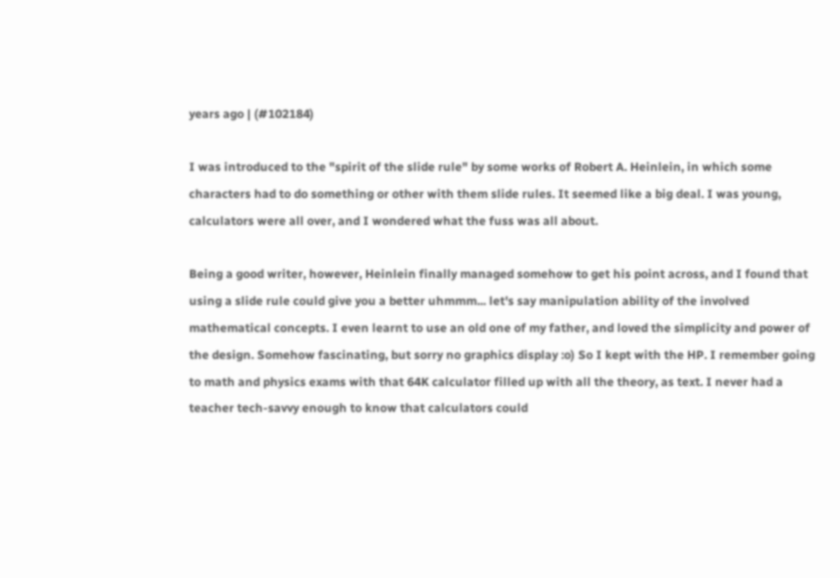years ago | (#102184)

I was introduced to the "spirit of the slide rule" by some works of Robert A. Heinlein, in which some characters had to do something or other with them slide rules. It seemed like a big deal. I was young, calculators were all over, and I wondered what the fuss was all about.

Being a good writer, however, Heinlein finally managed somehow to get his point across, and I found that using a slide rule could give you a better uhmmm... let's say manipulation ability of the involved mathematical concepts. I even learnt to use an old one of my father, and loved the simplicity and power of the design. Somehow fascinating, but sorry no graphics display :o) So I kept with the HP. I remember going to math and physics exams with that 64K calculator filled up with all the theory, as text. I never had a teacher tech-savvy enough to know that calculators could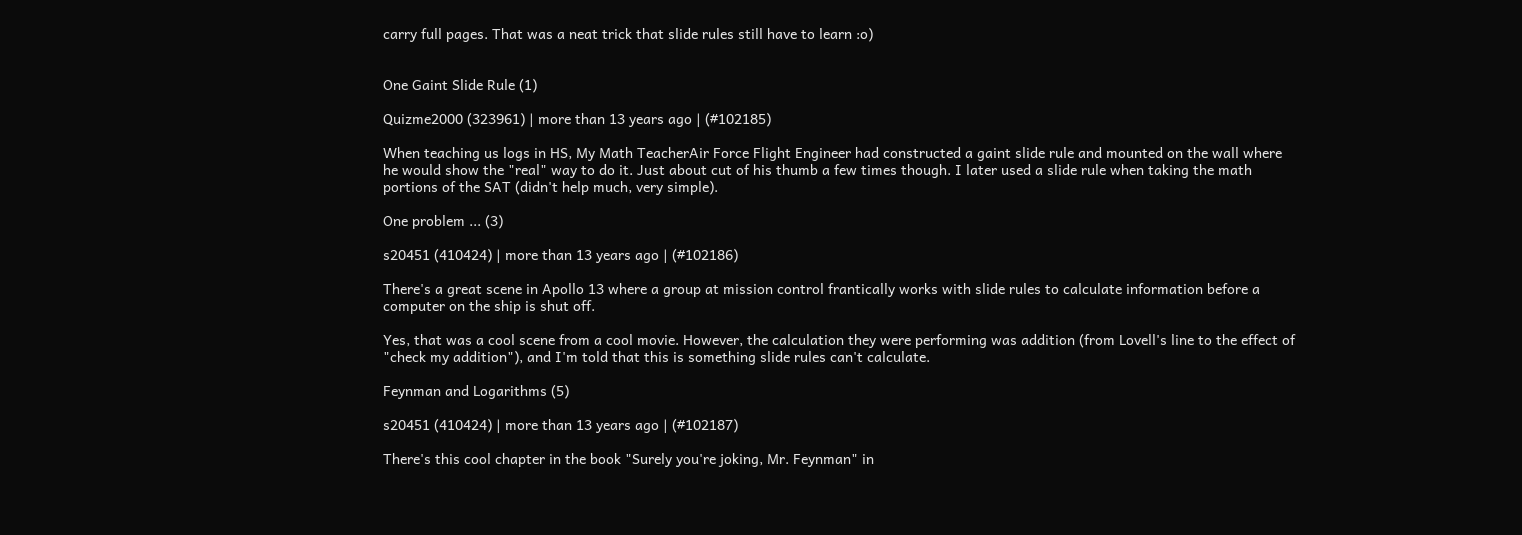carry full pages. That was a neat trick that slide rules still have to learn :o)


One Gaint Slide Rule (1)

Quizme2000 (323961) | more than 13 years ago | (#102185)

When teaching us logs in HS, My Math TeacherAir Force Flight Engineer had constructed a gaint slide rule and mounted on the wall where he would show the "real" way to do it. Just about cut of his thumb a few times though. I later used a slide rule when taking the math portions of the SAT (didn't help much, very simple).

One problem ... (3)

s20451 (410424) | more than 13 years ago | (#102186)

There's a great scene in Apollo 13 where a group at mission control frantically works with slide rules to calculate information before a computer on the ship is shut off.

Yes, that was a cool scene from a cool movie. However, the calculation they were performing was addition (from Lovell's line to the effect of "check my addition"), and I'm told that this is something slide rules can't calculate.

Feynman and Logarithms (5)

s20451 (410424) | more than 13 years ago | (#102187)

There's this cool chapter in the book "Surely you're joking, Mr. Feynman" in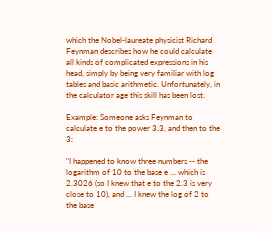which the Nobel-laureate physicist Richard Feynman describes how he could calculate all kinds of complicated expressions in his head, simply by being very familiar with log tables and basic arithmetic. Unfortunately, in the calculator age this skill has been lost.

Example: Someone asks Feynman to calculate e to the power 3.3, and then to the 3:

"I happened to know three numbers -- the logarithm of 10 to the base e ... which is 2.3026 (so I knew that e to the 2.3 is very close to 10), and ... I knew the log of 2 to the base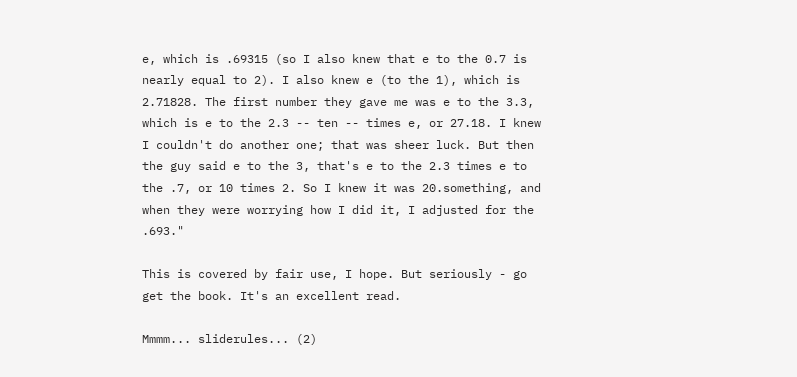e, which is .69315 (so I also knew that e to the 0.7 is nearly equal to 2). I also knew e (to the 1), which is 2.71828. The first number they gave me was e to the 3.3, which is e to the 2.3 -- ten -- times e, or 27.18. I knew I couldn't do another one; that was sheer luck. But then the guy said e to the 3, that's e to the 2.3 times e to the .7, or 10 times 2. So I knew it was 20.something, and when they were worrying how I did it, I adjusted for the .693."

This is covered by fair use, I hope. But seriously - go get the book. It's an excellent read.

Mmmm... sliderules... (2)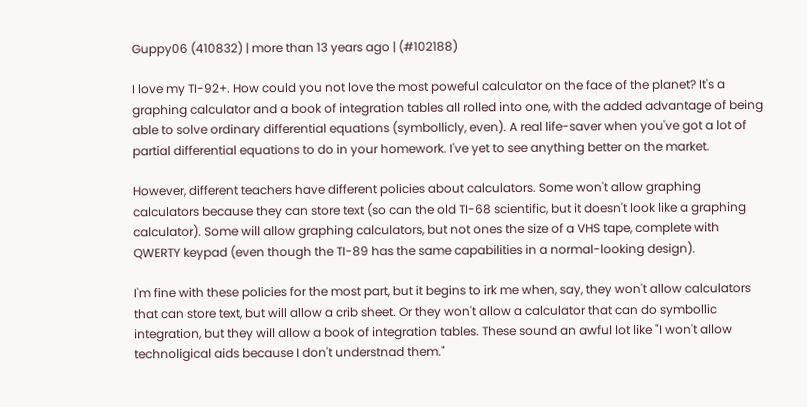Guppy06 (410832) | more than 13 years ago | (#102188)

I love my TI-92+. How could you not love the most poweful calculator on the face of the planet? It's a graphing calculator and a book of integration tables all rolled into one, with the added advantage of being able to solve ordinary differential equations (symbollicly, even). A real life-saver when you've got a lot of partial differential equations to do in your homework. I've yet to see anything better on the market.

However, different teachers have different policies about calculators. Some won't allow graphing calculators because they can store text (so can the old TI-68 scientific, but it doesn't look like a graphing calculator). Some will allow graphing calculators, but not ones the size of a VHS tape, complete with QWERTY keypad (even though the TI-89 has the same capabilities in a normal-looking design).

I'm fine with these policies for the most part, but it begins to irk me when, say, they won't allow calculators that can store text, but will allow a crib sheet. Or they won't allow a calculator that can do symbollic integration, but they will allow a book of integration tables. These sound an awful lot like "I won't allow technoligical aids because I don't understnad them."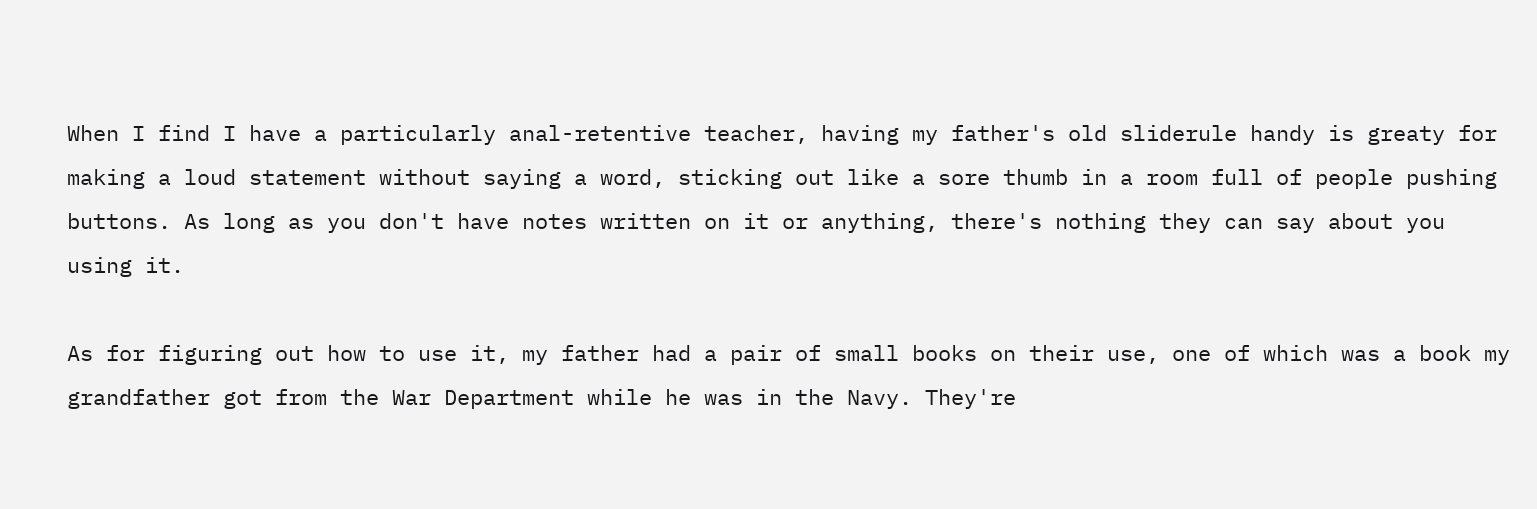When I find I have a particularly anal-retentive teacher, having my father's old sliderule handy is greaty for making a loud statement without saying a word, sticking out like a sore thumb in a room full of people pushing buttons. As long as you don't have notes written on it or anything, there's nothing they can say about you using it.

As for figuring out how to use it, my father had a pair of small books on their use, one of which was a book my grandfather got from the War Department while he was in the Navy. They're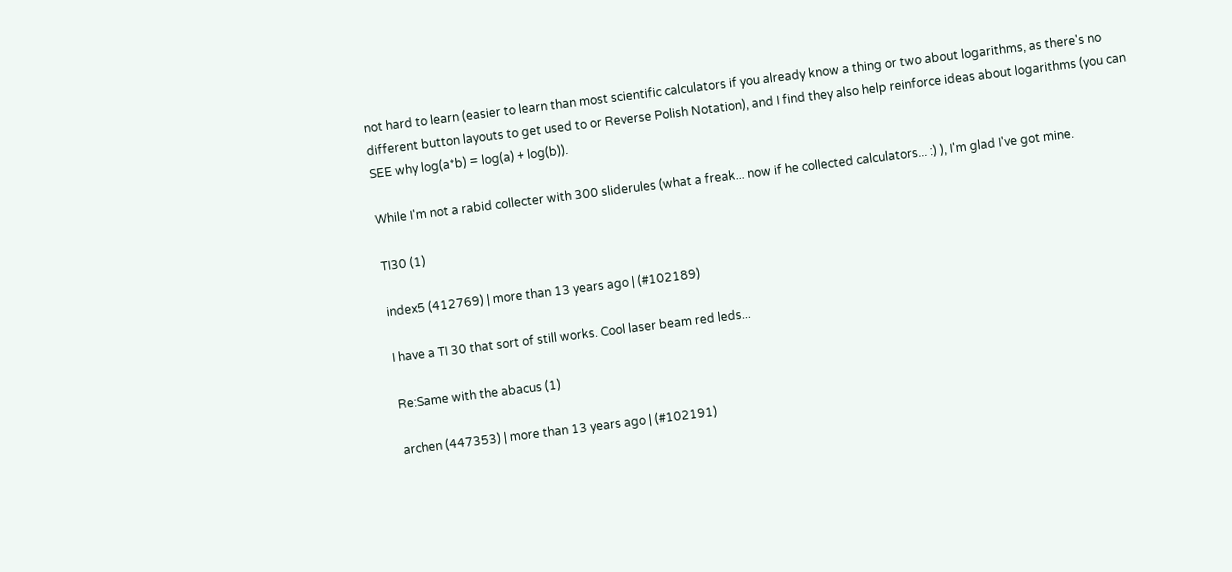not hard to learn (easier to learn than most scientific calculators if you already know a thing or two about logarithms, as there's no different button layouts to get used to or Reverse Polish Notation), and I find they also help reinforce ideas about logarithms (you can SEE why log(a*b) = log(a) + log(b)).

While I'm not a rabid collecter with 300 sliderules (what a freak... now if he collected calculators... :) ), I'm glad I've got mine.

TI30 (1)

index5 (412769) | more than 13 years ago | (#102189)

I have a TI 30 that sort of still works. Cool laser beam red leds...

Re:Same with the abacus (1)

archen (447353) | more than 13 years ago | (#102191)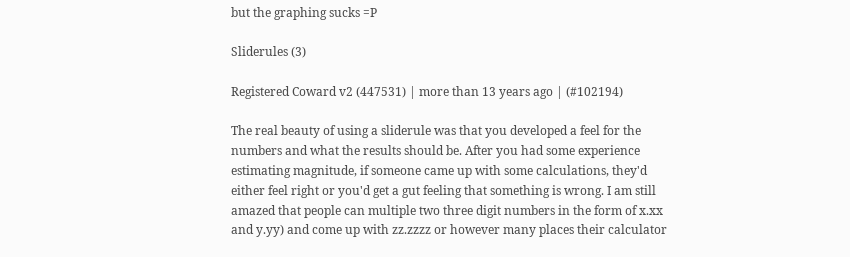but the graphing sucks =P

Sliderules (3)

Registered Coward v2 (447531) | more than 13 years ago | (#102194)

The real beauty of using a sliderule was that you developed a feel for the numbers and what the results should be. After you had some experience estimating magnitude, if someone came up with some calculations, they'd either feel right or you'd get a gut feeling that something is wrong. I am still amazed that people can multiple two three digit numbers in the form of x.xx and y.yy) and come up with zz.zzzz or however many places their calculator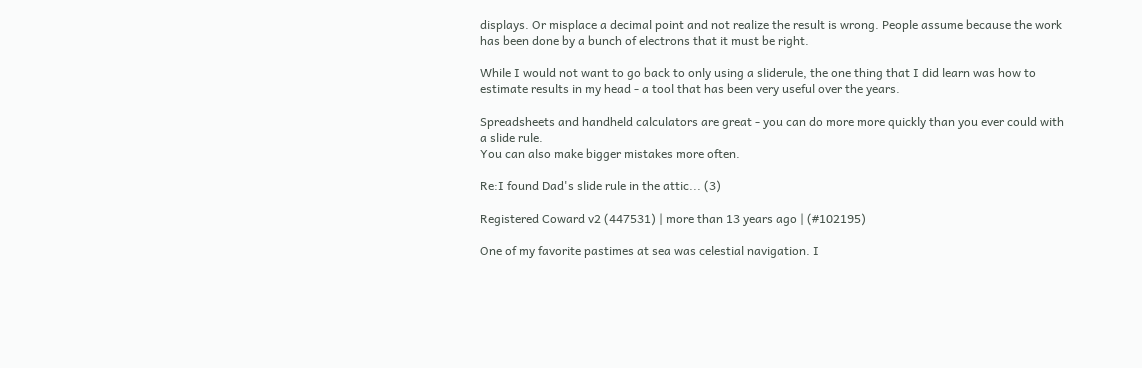displays. Or misplace a decimal point and not realize the result is wrong. People assume because the work has been done by a bunch of electrons that it must be right.

While I would not want to go back to only using a sliderule, the one thing that I did learn was how to estimate results in my head - a tool that has been very useful over the years.

Spreadsheets and handheld calculators are great - you can do more more quickly than you ever could with a slide rule.
You can also make bigger mistakes more often.

Re:I found Dad's slide rule in the attic... (3)

Registered Coward v2 (447531) | more than 13 years ago | (#102195)

One of my favorite pastimes at sea was celestial navigation. I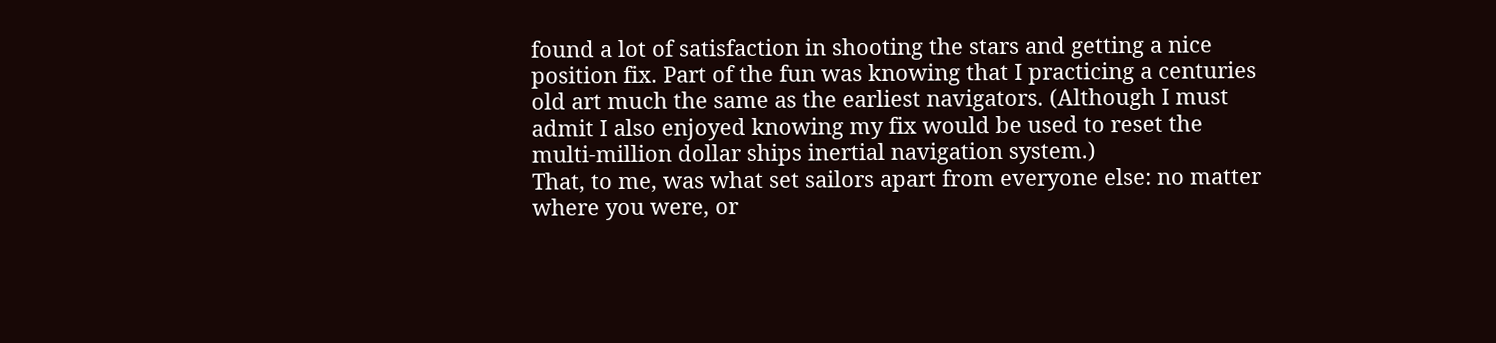found a lot of satisfaction in shooting the stars and getting a nice position fix. Part of the fun was knowing that I practicing a centuries old art much the same as the earliest navigators. (Although I must admit I also enjoyed knowing my fix would be used to reset the multi-million dollar ships inertial navigation system.)
That, to me, was what set sailors apart from everyone else: no matter where you were, or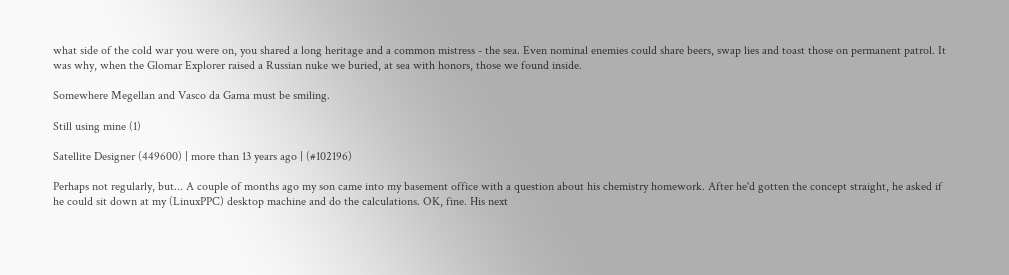what side of the cold war you were on, you shared a long heritage and a common mistress - the sea. Even nominal enemies could share beers, swap lies and toast those on permanent patrol. It was why, when the Glomar Explorer raised a Russian nuke we buried, at sea with honors, those we found inside.

Somewhere Megellan and Vasco da Gama must be smiling.

Still using mine (1)

Satellite Designer (449600) | more than 13 years ago | (#102196)

Perhaps not regularly, but... A couple of months ago my son came into my basement office with a question about his chemistry homework. After he'd gotten the concept straight, he asked if he could sit down at my (LinuxPPC) desktop machine and do the calculations. OK, fine. His next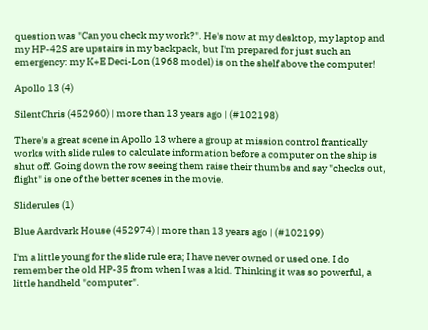question was "Can you check my work?". He's now at my desktop, my laptop and my HP-42S are upstairs in my backpack, but I'm prepared for just such an emergency: my K+E Deci-Lon (1968 model) is on the shelf above the computer!

Apollo 13 (4)

SilentChris (452960) | more than 13 years ago | (#102198)

There's a great scene in Apollo 13 where a group at mission control frantically works with slide rules to calculate information before a computer on the ship is shut off. Going down the row seeing them raise their thumbs and say "checks out, flight" is one of the better scenes in the movie.

Sliderules (1)

Blue Aardvark House (452974) | more than 13 years ago | (#102199)

I'm a little young for the slide rule era; I have never owned or used one. I do remember the old HP-35 from when I was a kid. Thinking it was so powerful, a little handheld "computer".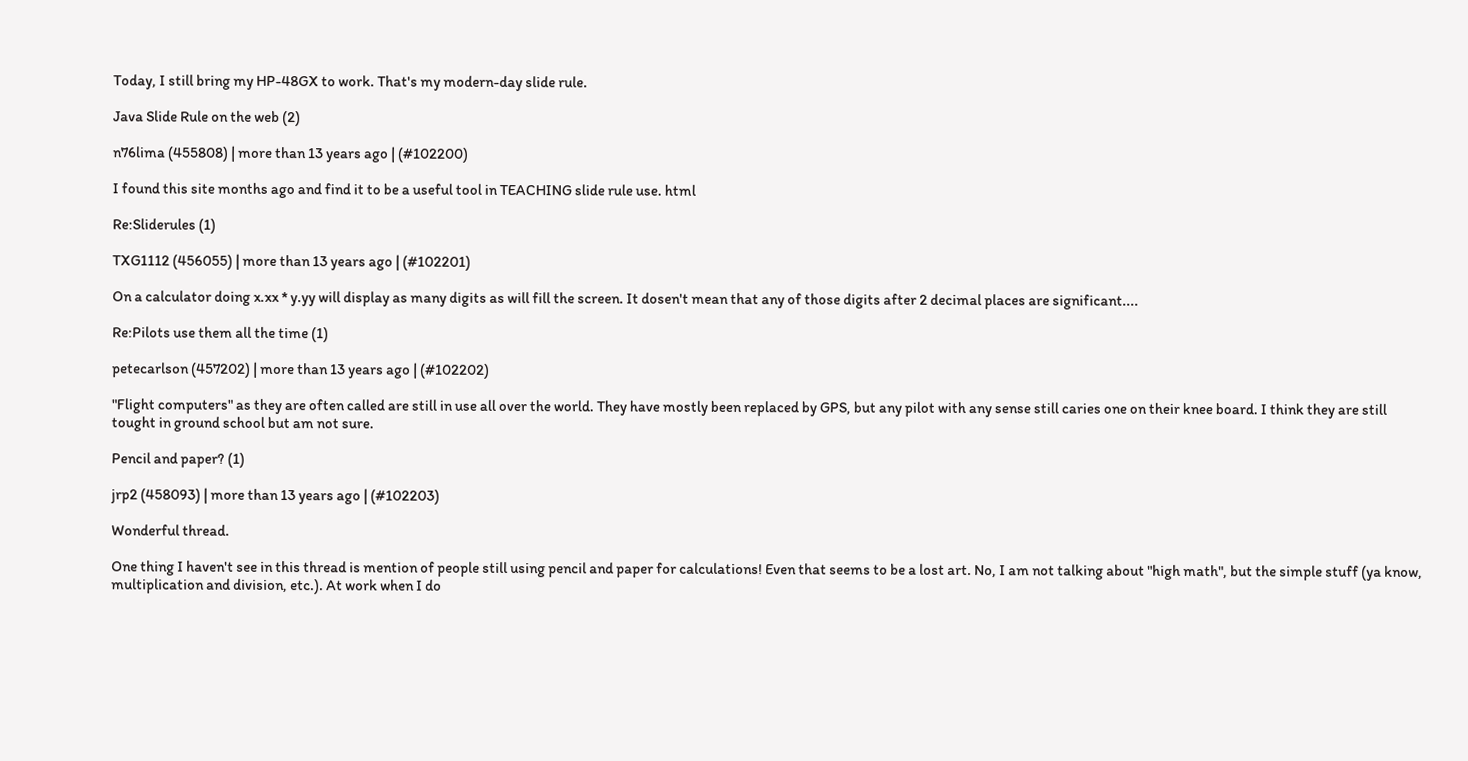Today, I still bring my HP-48GX to work. That's my modern-day slide rule.

Java Slide Rule on the web (2)

n76lima (455808) | more than 13 years ago | (#102200)

I found this site months ago and find it to be a useful tool in TEACHING slide rule use. html

Re:Sliderules (1)

TXG1112 (456055) | more than 13 years ago | (#102201)

On a calculator doing x.xx * y.yy will display as many digits as will fill the screen. It dosen't mean that any of those digits after 2 decimal places are significant....

Re:Pilots use them all the time (1)

petecarlson (457202) | more than 13 years ago | (#102202)

"Flight computers" as they are often called are still in use all over the world. They have mostly been replaced by GPS, but any pilot with any sense still caries one on their knee board. I think they are still tought in ground school but am not sure.

Pencil and paper? (1)

jrp2 (458093) | more than 13 years ago | (#102203)

Wonderful thread.

One thing I haven't see in this thread is mention of people still using pencil and paper for calculations! Even that seems to be a lost art. No, I am not talking about "high math", but the simple stuff (ya know, multiplication and division, etc.). At work when I do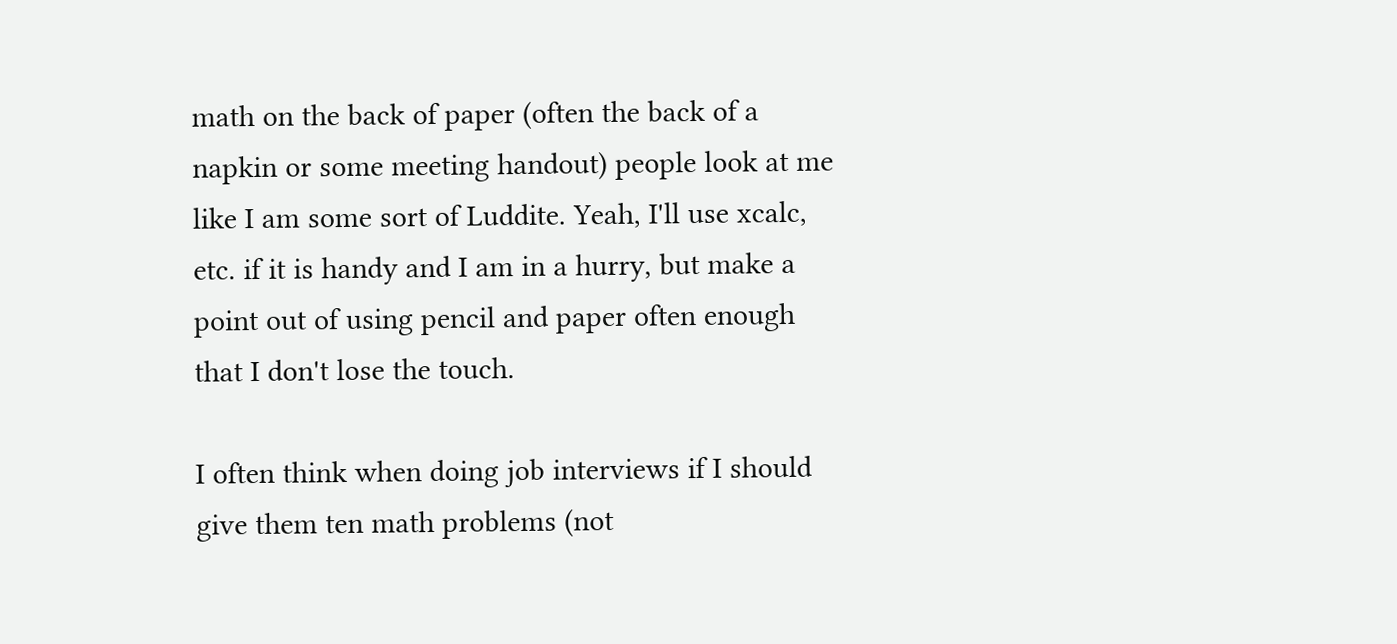math on the back of paper (often the back of a napkin or some meeting handout) people look at me like I am some sort of Luddite. Yeah, I'll use xcalc, etc. if it is handy and I am in a hurry, but make a point out of using pencil and paper often enough that I don't lose the touch.

I often think when doing job interviews if I should give them ten math problems (not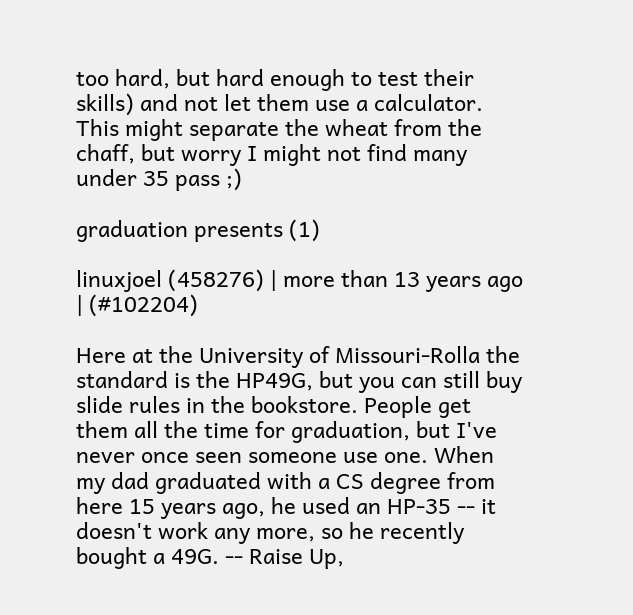too hard, but hard enough to test their skills) and not let them use a calculator. This might separate the wheat from the chaff, but worry I might not find many under 35 pass ;)

graduation presents (1)

linuxjoel (458276) | more than 13 years ago | (#102204)

Here at the University of Missouri-Rolla the standard is the HP49G, but you can still buy slide rules in the bookstore. People get them all the time for graduation, but I've never once seen someone use one. When my dad graduated with a CS degree from here 15 years ago, he used an HP-35 -- it doesn't work any more, so he recently bought a 49G. -- Raise Up,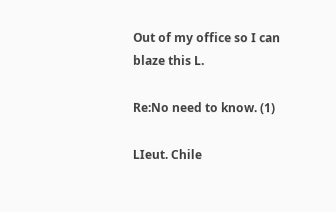Out of my office so I can blaze this L.

Re:No need to know. (1)

LIeut. Chile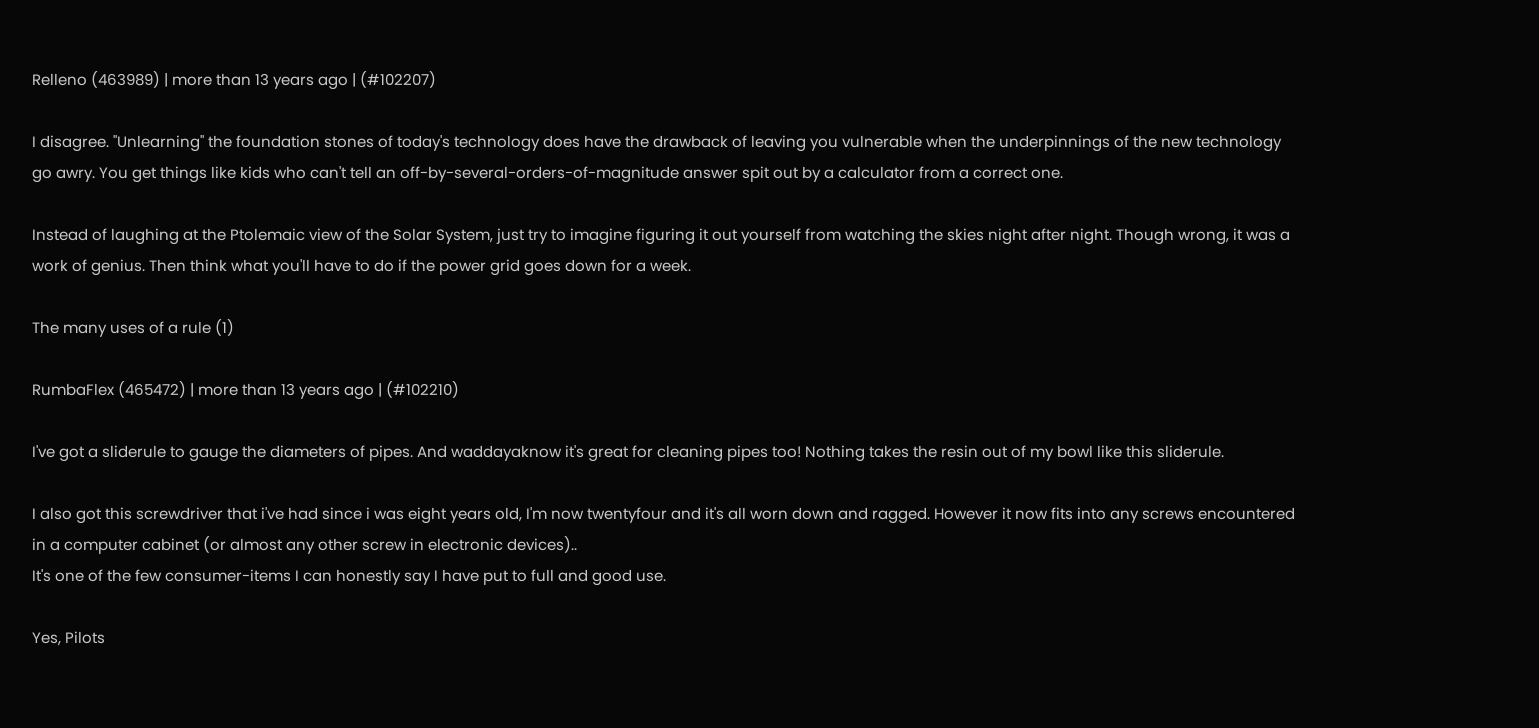Relleno (463989) | more than 13 years ago | (#102207)

I disagree. "Unlearning" the foundation stones of today's technology does have the drawback of leaving you vulnerable when the underpinnings of the new technology go awry. You get things like kids who can't tell an off-by-several-orders-of-magnitude answer spit out by a calculator from a correct one.

Instead of laughing at the Ptolemaic view of the Solar System, just try to imagine figuring it out yourself from watching the skies night after night. Though wrong, it was a work of genius. Then think what you'll have to do if the power grid goes down for a week.

The many uses of a rule (1)

RumbaFlex (465472) | more than 13 years ago | (#102210)

I've got a sliderule to gauge the diameters of pipes. And waddayaknow it's great for cleaning pipes too! Nothing takes the resin out of my bowl like this sliderule.

I also got this screwdriver that i've had since i was eight years old, I'm now twentyfour and it's all worn down and ragged. However it now fits into any screws encountered in a computer cabinet (or almost any other screw in electronic devices)..
It's one of the few consumer-items I can honestly say I have put to full and good use.

Yes, Pilots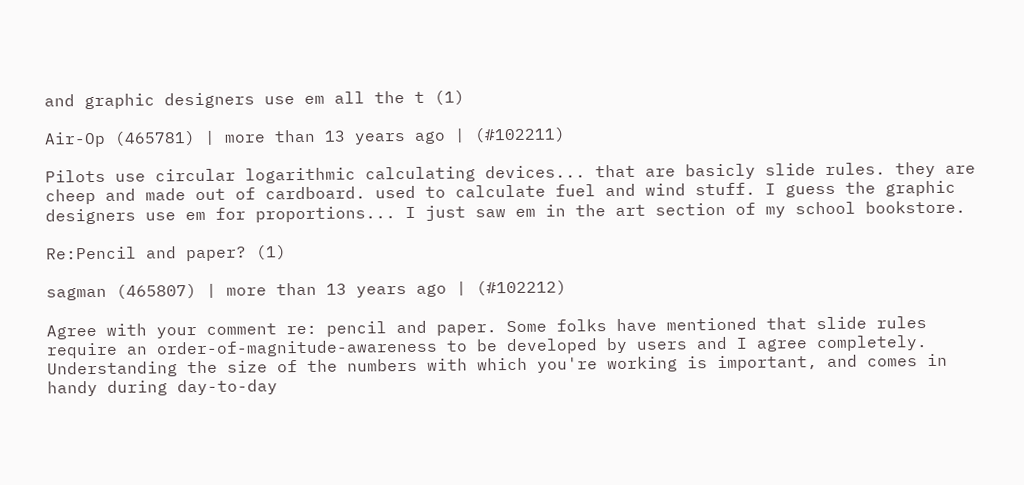and graphic designers use em all the t (1)

Air-Op (465781) | more than 13 years ago | (#102211)

Pilots use circular logarithmic calculating devices... that are basicly slide rules. they are cheep and made out of cardboard. used to calculate fuel and wind stuff. I guess the graphic designers use em for proportions... I just saw em in the art section of my school bookstore.

Re:Pencil and paper? (1)

sagman (465807) | more than 13 years ago | (#102212)

Agree with your comment re: pencil and paper. Some folks have mentioned that slide rules require an order-of-magnitude-awareness to be developed by users and I agree completely. Understanding the size of the numbers with which you're working is important, and comes in handy during day-to-day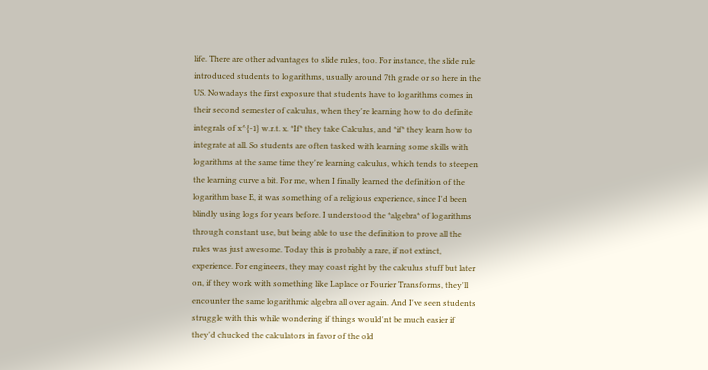life. There are other advantages to slide rules, too. For instance, the slide rule introduced students to logarithms, usually around 7th grade or so here in the US. Nowadays the first exposure that students have to logarithms comes in their second semester of calculus, when they're learning how to do definite integrals of x^{-1} w.r.t. x. *If* they take Calculus, and *if* they learn how to integrate at all. So students are often tasked with learning some skills with logarithms at the same time they're learning calculus, which tends to steepen the learning curve a bit. For me, when I finally learned the definition of the logarithm base E, it was something of a religious experience, since I'd been blindly using logs for years before. I understood the *algebra* of logarithms through constant use, but being able to use the definition to prove all the rules was just awesome. Today this is probably a rare, if not extinct, experience. For engineers, they may coast right by the calculus stuff but later on, if they work with something like Laplace or Fourier Transforms, they'll encounter the same logarithmic algebra all over again. And I've seen students struggle with this while wondering if things would'nt be much easier if they'd chucked the calculators in favor of the old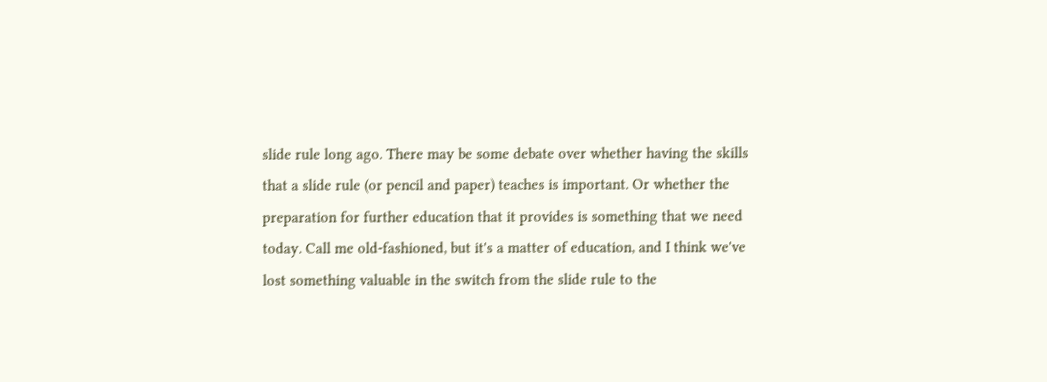slide rule long ago. There may be some debate over whether having the skills that a slide rule (or pencil and paper) teaches is important. Or whether the preparation for further education that it provides is something that we need today. Call me old-fashioned, but it's a matter of education, and I think we've lost something valuable in the switch from the slide rule to the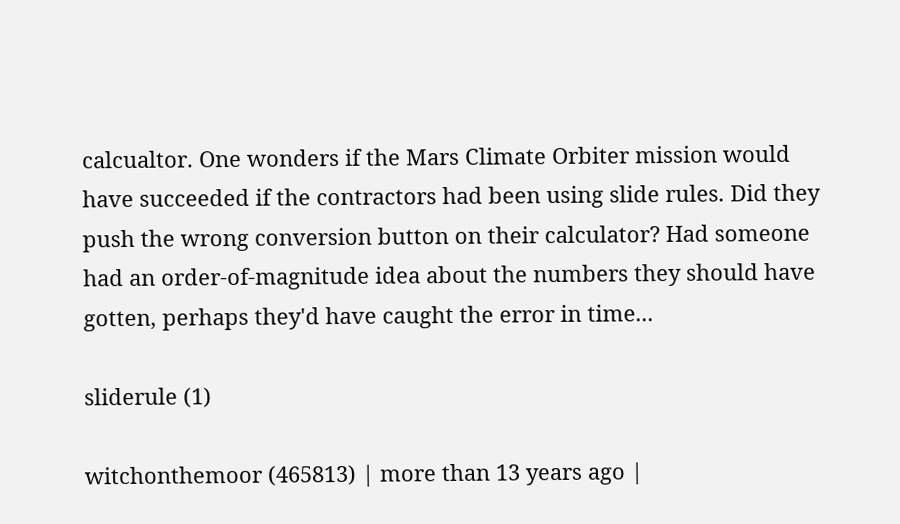calcualtor. One wonders if the Mars Climate Orbiter mission would have succeeded if the contractors had been using slide rules. Did they push the wrong conversion button on their calculator? Had someone had an order-of-magnitude idea about the numbers they should have gotten, perhaps they'd have caught the error in time...

sliderule (1)

witchonthemoor (465813) | more than 13 years ago |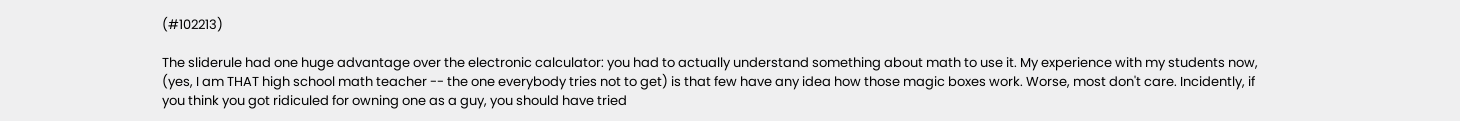(#102213)

The sliderule had one huge advantage over the electronic calculator: you had to actually understand something about math to use it. My experience with my students now, (yes, I am THAT high school math teacher -- the one everybody tries not to get) is that few have any idea how those magic boxes work. Worse, most don't care. Incidently, if you think you got ridiculed for owning one as a guy, you should have tried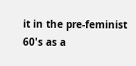it in the pre-feminist 60's as a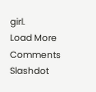girl.
Load More Comments
Slashdot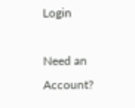Login

Need an Account?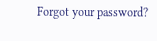Forgot your password?